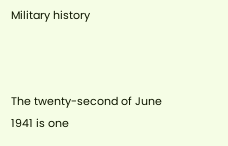Military history



The twenty-second of June 1941 is one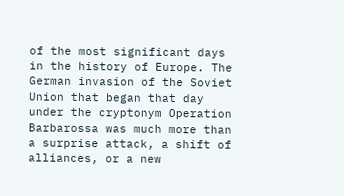of the most significant days in the history of Europe. The German invasion of the Soviet Union that began that day under the cryptonym Operation Barbarossa was much more than a surprise attack, a shift of alliances, or a new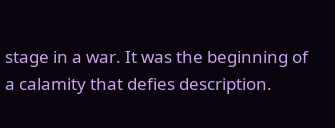stage in a war. It was the beginning of a calamity that defies description.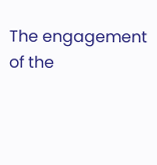The engagement of the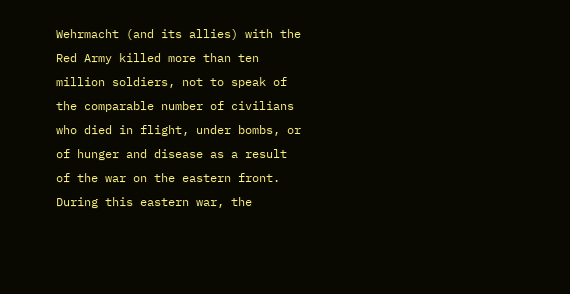Wehrmacht (and its allies) with the Red Army killed more than ten million soldiers, not to speak of the comparable number of civilians who died in flight, under bombs, or of hunger and disease as a result of the war on the eastern front. During this eastern war, the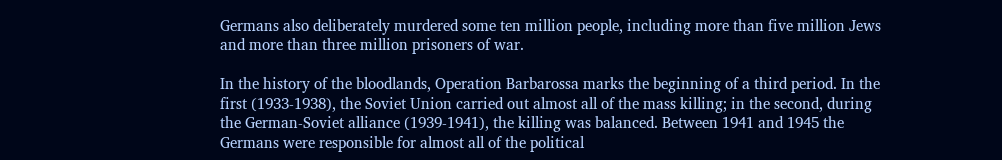Germans also deliberately murdered some ten million people, including more than five million Jews and more than three million prisoners of war.

In the history of the bloodlands, Operation Barbarossa marks the beginning of a third period. In the first (1933-1938), the Soviet Union carried out almost all of the mass killing; in the second, during the German-Soviet alliance (1939-1941), the killing was balanced. Between 1941 and 1945 the Germans were responsible for almost all of the political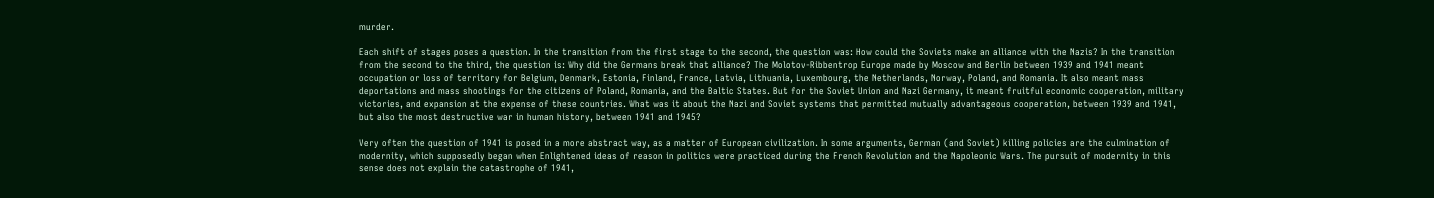murder.

Each shift of stages poses a question. In the transition from the first stage to the second, the question was: How could the Soviets make an alliance with the Nazis? In the transition from the second to the third, the question is: Why did the Germans break that alliance? The Molotov-Ribbentrop Europe made by Moscow and Berlin between 1939 and 1941 meant occupation or loss of territory for Belgium, Denmark, Estonia, Finland, France, Latvia, Lithuania, Luxembourg, the Netherlands, Norway, Poland, and Romania. It also meant mass deportations and mass shootings for the citizens of Poland, Romania, and the Baltic States. But for the Soviet Union and Nazi Germany, it meant fruitful economic cooperation, military victories, and expansion at the expense of these countries. What was it about the Nazi and Soviet systems that permitted mutually advantageous cooperation, between 1939 and 1941, but also the most destructive war in human history, between 1941 and 1945?

Very often the question of 1941 is posed in a more abstract way, as a matter of European civilization. In some arguments, German (and Soviet) killing policies are the culmination of modernity, which supposedly began when Enlightened ideas of reason in politics were practiced during the French Revolution and the Napoleonic Wars. The pursuit of modernity in this sense does not explain the catastrophe of 1941,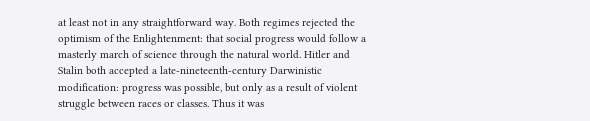at least not in any straightforward way. Both regimes rejected the optimism of the Enlightenment: that social progress would follow a masterly march of science through the natural world. Hitler and Stalin both accepted a late-nineteenth-century Darwinistic modification: progress was possible, but only as a result of violent struggle between races or classes. Thus it was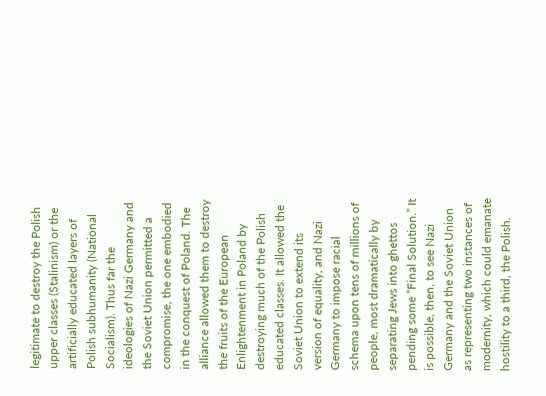legitimate to destroy the Polish upper classes (Stalinism) or the artificially educated layers of Polish subhumanity (National Socialism). Thus far the ideologies of Nazi Germany and the Soviet Union permitted a compromise, the one embodied in the conquest of Poland. The alliance allowed them to destroy the fruits of the European Enlightenment in Poland by destroying much of the Polish educated classes. It allowed the Soviet Union to extend its version of equality, and Nazi Germany to impose racial schema upon tens of millions of people, most dramatically by separating Jews into ghettos pending some “Final Solution.” It is possible, then, to see Nazi Germany and the Soviet Union as representing two instances of modernity, which could emanate hostility to a third, the Polish.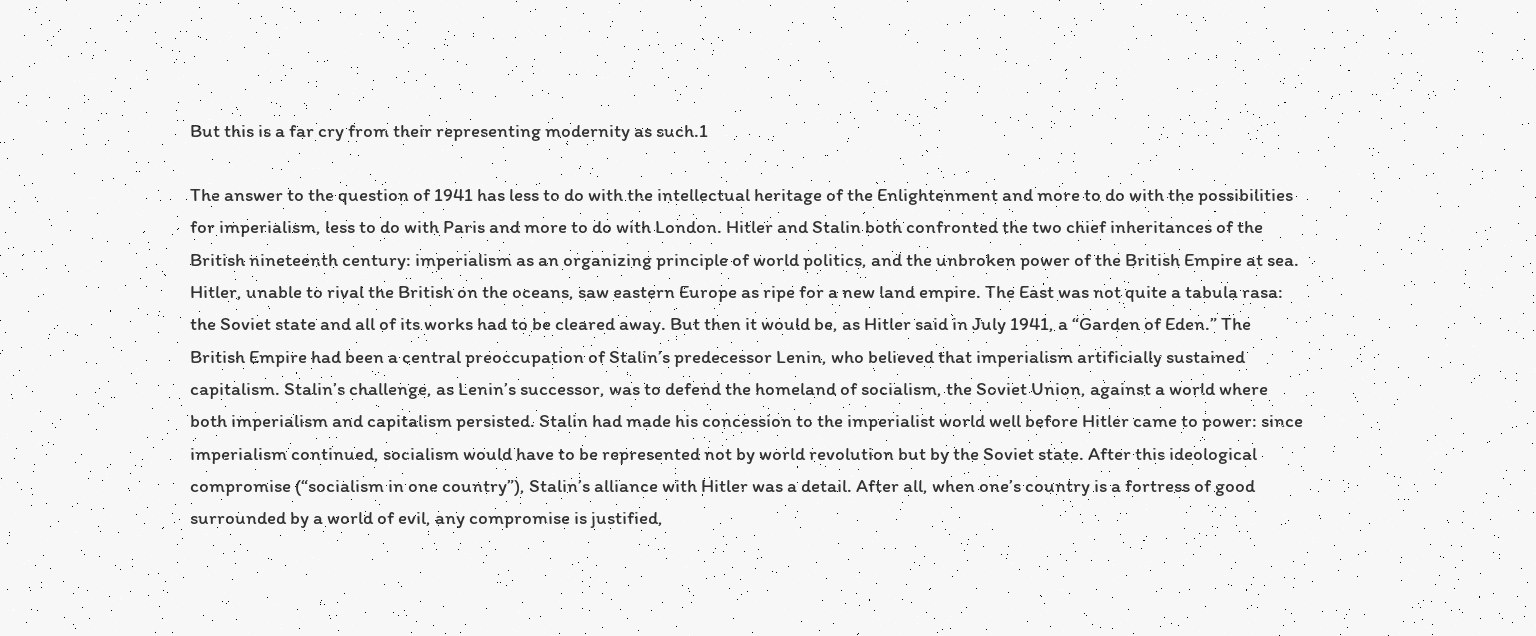But this is a far cry from their representing modernity as such.1

The answer to the question of 1941 has less to do with the intellectual heritage of the Enlightenment and more to do with the possibilities for imperialism, less to do with Paris and more to do with London. Hitler and Stalin both confronted the two chief inheritances of the British nineteenth century: imperialism as an organizing principle of world politics, and the unbroken power of the British Empire at sea. Hitler, unable to rival the British on the oceans, saw eastern Europe as ripe for a new land empire. The East was not quite a tabula rasa: the Soviet state and all of its works had to be cleared away. But then it would be, as Hitler said in July 1941, a “Garden of Eden.” The British Empire had been a central preoccupation of Stalin’s predecessor Lenin, who believed that imperialism artificially sustained capitalism. Stalin’s challenge, as Lenin’s successor, was to defend the homeland of socialism, the Soviet Union, against a world where both imperialism and capitalism persisted. Stalin had made his concession to the imperialist world well before Hitler came to power: since imperialism continued, socialism would have to be represented not by world revolution but by the Soviet state. After this ideological compromise (“socialism in one country”), Stalin’s alliance with Hitler was a detail. After all, when one’s country is a fortress of good surrounded by a world of evil, any compromise is justified,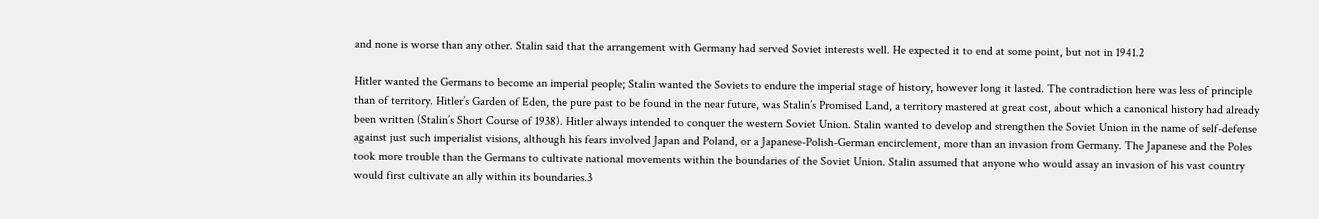and none is worse than any other. Stalin said that the arrangement with Germany had served Soviet interests well. He expected it to end at some point, but not in 1941.2

Hitler wanted the Germans to become an imperial people; Stalin wanted the Soviets to endure the imperial stage of history, however long it lasted. The contradiction here was less of principle than of territory. Hitler’s Garden of Eden, the pure past to be found in the near future, was Stalin’s Promised Land, a territory mastered at great cost, about which a canonical history had already been written (Stalin’s Short Course of 1938). Hitler always intended to conquer the western Soviet Union. Stalin wanted to develop and strengthen the Soviet Union in the name of self-defense against just such imperialist visions, although his fears involved Japan and Poland, or a Japanese-Polish-German encirclement, more than an invasion from Germany. The Japanese and the Poles took more trouble than the Germans to cultivate national movements within the boundaries of the Soviet Union. Stalin assumed that anyone who would assay an invasion of his vast country would first cultivate an ally within its boundaries.3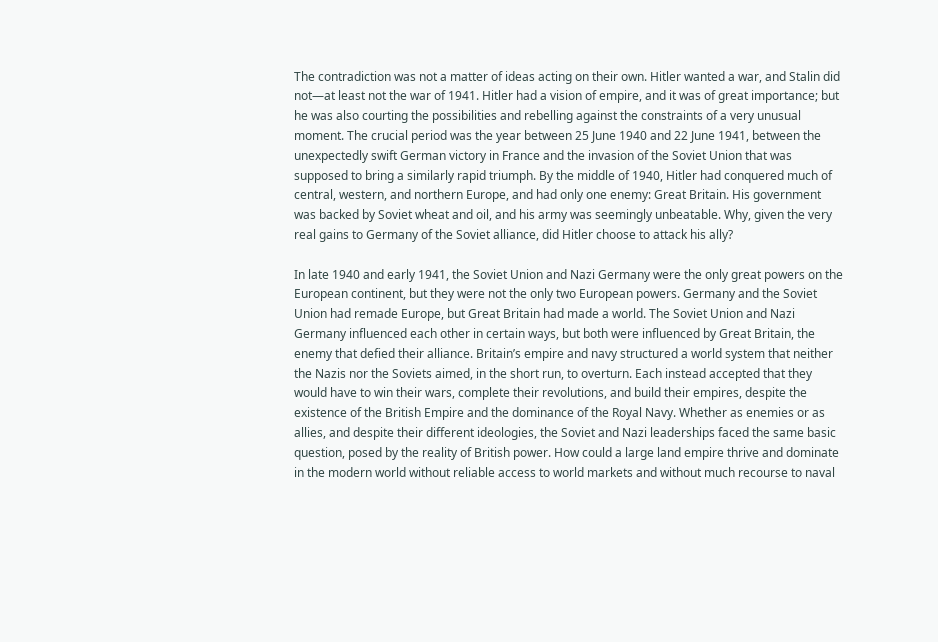The contradiction was not a matter of ideas acting on their own. Hitler wanted a war, and Stalin did not—at least not the war of 1941. Hitler had a vision of empire, and it was of great importance; but he was also courting the possibilities and rebelling against the constraints of a very unusual moment. The crucial period was the year between 25 June 1940 and 22 June 1941, between the unexpectedly swift German victory in France and the invasion of the Soviet Union that was supposed to bring a similarly rapid triumph. By the middle of 1940, Hitler had conquered much of central, western, and northern Europe, and had only one enemy: Great Britain. His government was backed by Soviet wheat and oil, and his army was seemingly unbeatable. Why, given the very real gains to Germany of the Soviet alliance, did Hitler choose to attack his ally?

In late 1940 and early 1941, the Soviet Union and Nazi Germany were the only great powers on the European continent, but they were not the only two European powers. Germany and the Soviet Union had remade Europe, but Great Britain had made a world. The Soviet Union and Nazi Germany influenced each other in certain ways, but both were influenced by Great Britain, the enemy that defied their alliance. Britain’s empire and navy structured a world system that neither the Nazis nor the Soviets aimed, in the short run, to overturn. Each instead accepted that they would have to win their wars, complete their revolutions, and build their empires, despite the existence of the British Empire and the dominance of the Royal Navy. Whether as enemies or as allies, and despite their different ideologies, the Soviet and Nazi leaderships faced the same basic question, posed by the reality of British power. How could a large land empire thrive and dominate in the modern world without reliable access to world markets and without much recourse to naval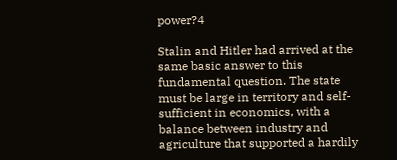power?4

Stalin and Hitler had arrived at the same basic answer to this fundamental question. The state must be large in territory and self-sufficient in economics, with a balance between industry and agriculture that supported a hardily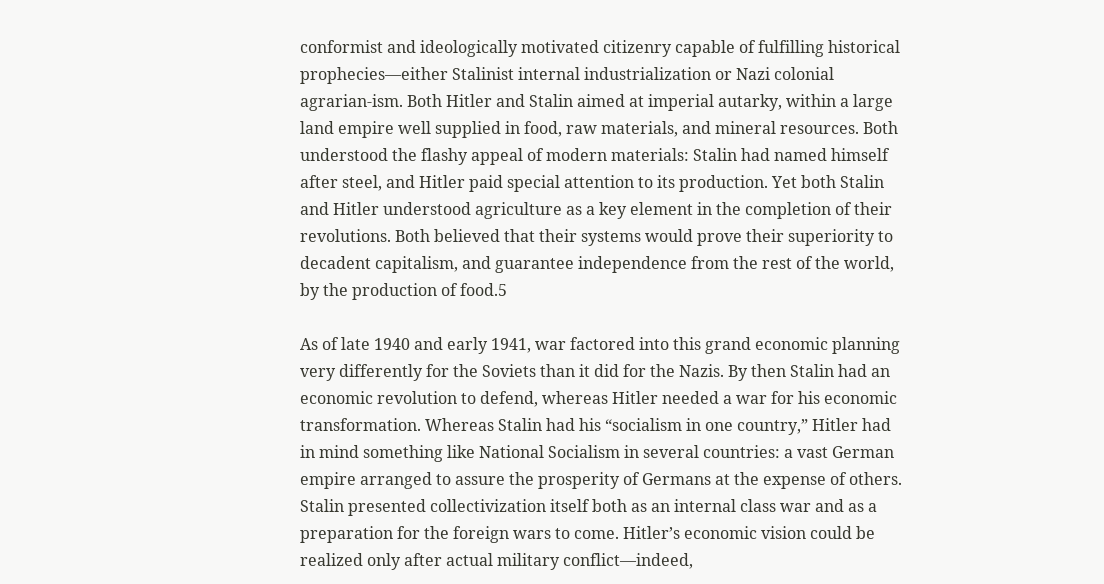conformist and ideologically motivated citizenry capable of fulfilling historical prophecies—either Stalinist internal industrialization or Nazi colonial agrarian-ism. Both Hitler and Stalin aimed at imperial autarky, within a large land empire well supplied in food, raw materials, and mineral resources. Both understood the flashy appeal of modern materials: Stalin had named himself after steel, and Hitler paid special attention to its production. Yet both Stalin and Hitler understood agriculture as a key element in the completion of their revolutions. Both believed that their systems would prove their superiority to decadent capitalism, and guarantee independence from the rest of the world, by the production of food.5

As of late 1940 and early 1941, war factored into this grand economic planning very differently for the Soviets than it did for the Nazis. By then Stalin had an economic revolution to defend, whereas Hitler needed a war for his economic transformation. Whereas Stalin had his “socialism in one country,” Hitler had in mind something like National Socialism in several countries: a vast German empire arranged to assure the prosperity of Germans at the expense of others. Stalin presented collectivization itself both as an internal class war and as a preparation for the foreign wars to come. Hitler’s economic vision could be realized only after actual military conflict—indeed,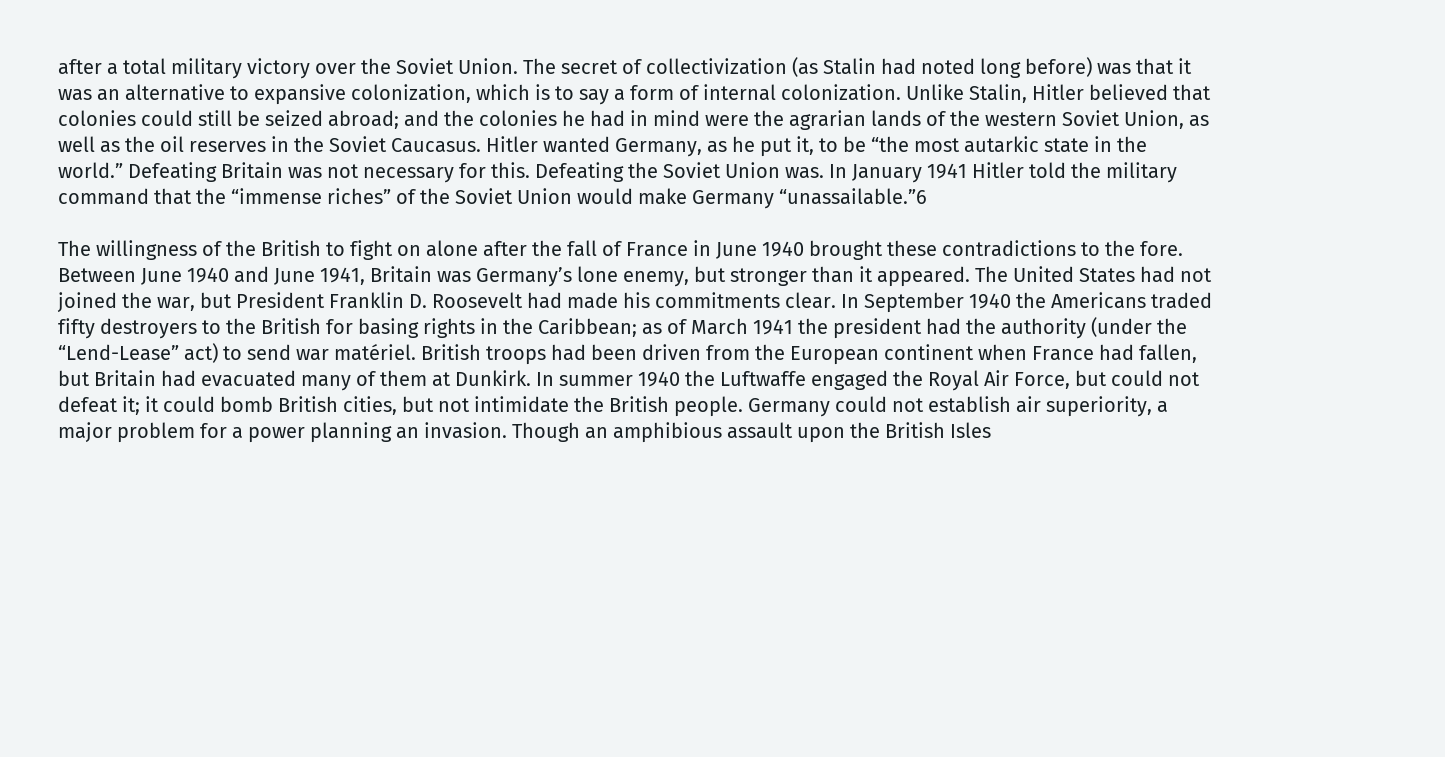after a total military victory over the Soviet Union. The secret of collectivization (as Stalin had noted long before) was that it was an alternative to expansive colonization, which is to say a form of internal colonization. Unlike Stalin, Hitler believed that colonies could still be seized abroad; and the colonies he had in mind were the agrarian lands of the western Soviet Union, as well as the oil reserves in the Soviet Caucasus. Hitler wanted Germany, as he put it, to be “the most autarkic state in the world.” Defeating Britain was not necessary for this. Defeating the Soviet Union was. In January 1941 Hitler told the military command that the “immense riches” of the Soviet Union would make Germany “unassailable.”6

The willingness of the British to fight on alone after the fall of France in June 1940 brought these contradictions to the fore. Between June 1940 and June 1941, Britain was Germany’s lone enemy, but stronger than it appeared. The United States had not joined the war, but President Franklin D. Roosevelt had made his commitments clear. In September 1940 the Americans traded fifty destroyers to the British for basing rights in the Caribbean; as of March 1941 the president had the authority (under the “Lend-Lease” act) to send war matériel. British troops had been driven from the European continent when France had fallen, but Britain had evacuated many of them at Dunkirk. In summer 1940 the Luftwaffe engaged the Royal Air Force, but could not defeat it; it could bomb British cities, but not intimidate the British people. Germany could not establish air superiority, a major problem for a power planning an invasion. Though an amphibious assault upon the British Isles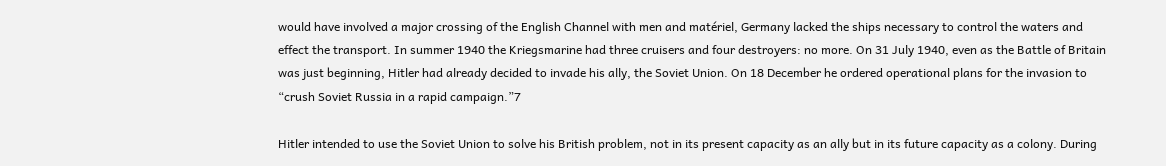would have involved a major crossing of the English Channel with men and matériel, Germany lacked the ships necessary to control the waters and effect the transport. In summer 1940 the Kriegsmarine had three cruisers and four destroyers: no more. On 31 July 1940, even as the Battle of Britain was just beginning, Hitler had already decided to invade his ally, the Soviet Union. On 18 December he ordered operational plans for the invasion to “crush Soviet Russia in a rapid campaign.”7

Hitler intended to use the Soviet Union to solve his British problem, not in its present capacity as an ally but in its future capacity as a colony. During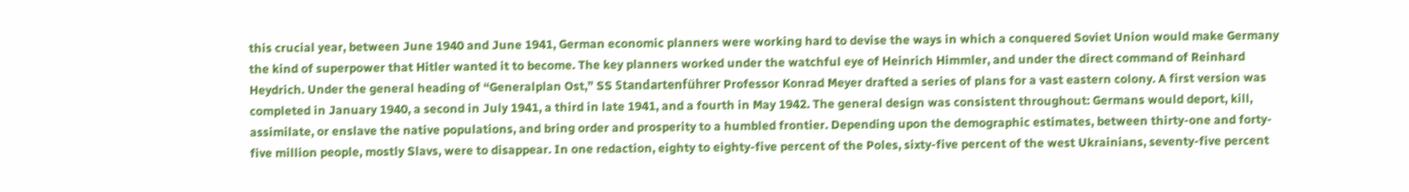this crucial year, between June 1940 and June 1941, German economic planners were working hard to devise the ways in which a conquered Soviet Union would make Germany the kind of superpower that Hitler wanted it to become. The key planners worked under the watchful eye of Heinrich Himmler, and under the direct command of Reinhard Heydrich. Under the general heading of “Generalplan Ost,” SS Standartenführer Professor Konrad Meyer drafted a series of plans for a vast eastern colony. A first version was completed in January 1940, a second in July 1941, a third in late 1941, and a fourth in May 1942. The general design was consistent throughout: Germans would deport, kill, assimilate, or enslave the native populations, and bring order and prosperity to a humbled frontier. Depending upon the demographic estimates, between thirty-one and forty-five million people, mostly Slavs, were to disappear. In one redaction, eighty to eighty-five percent of the Poles, sixty-five percent of the west Ukrainians, seventy-five percent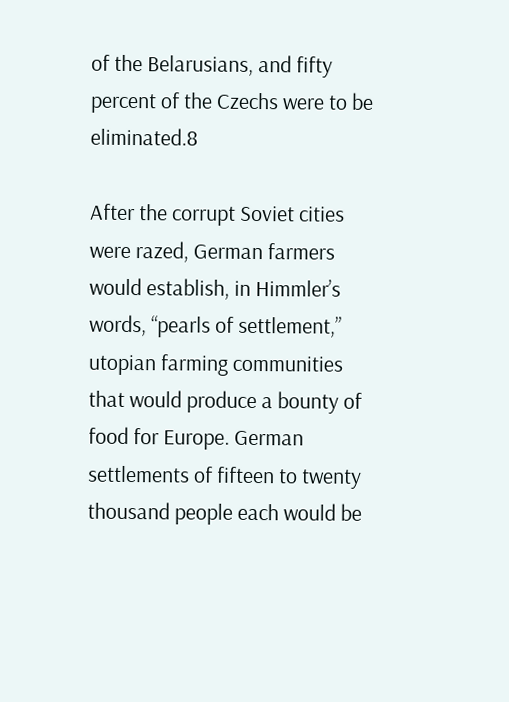of the Belarusians, and fifty percent of the Czechs were to be eliminated.8

After the corrupt Soviet cities were razed, German farmers would establish, in Himmler’s words, “pearls of settlement,” utopian farming communities that would produce a bounty of food for Europe. German settlements of fifteen to twenty thousand people each would be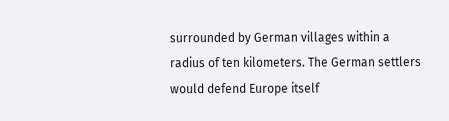surrounded by German villages within a radius of ten kilometers. The German settlers would defend Europe itself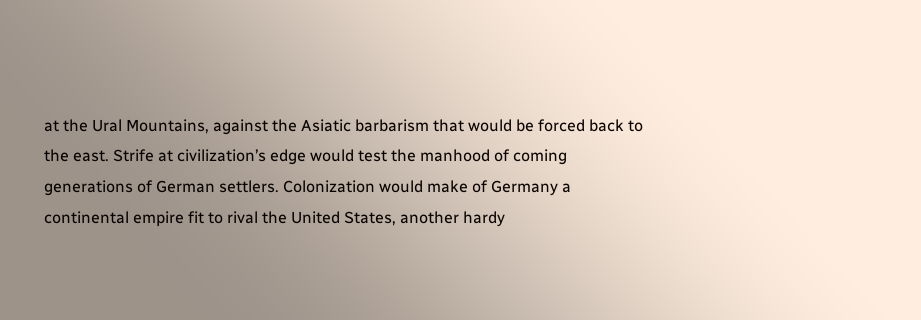at the Ural Mountains, against the Asiatic barbarism that would be forced back to the east. Strife at civilization’s edge would test the manhood of coming generations of German settlers. Colonization would make of Germany a continental empire fit to rival the United States, another hardy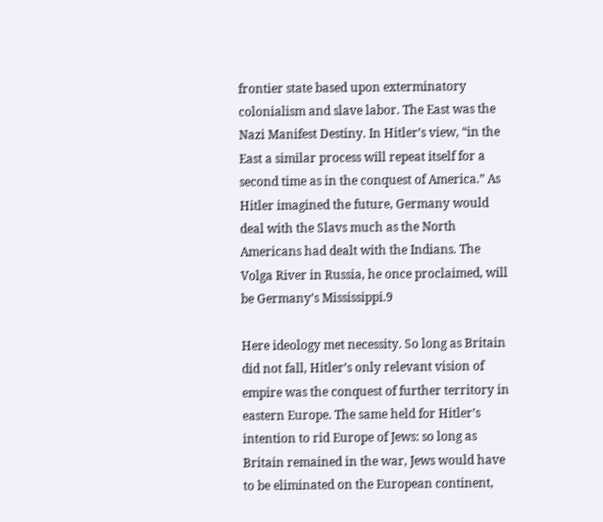frontier state based upon exterminatory colonialism and slave labor. The East was the Nazi Manifest Destiny. In Hitler’s view, “in the East a similar process will repeat itself for a second time as in the conquest of America.” As Hitler imagined the future, Germany would deal with the Slavs much as the North Americans had dealt with the Indians. The Volga River in Russia, he once proclaimed, will be Germany’s Mississippi.9

Here ideology met necessity. So long as Britain did not fall, Hitler’s only relevant vision of empire was the conquest of further territory in eastern Europe. The same held for Hitler’s intention to rid Europe of Jews: so long as Britain remained in the war, Jews would have to be eliminated on the European continent,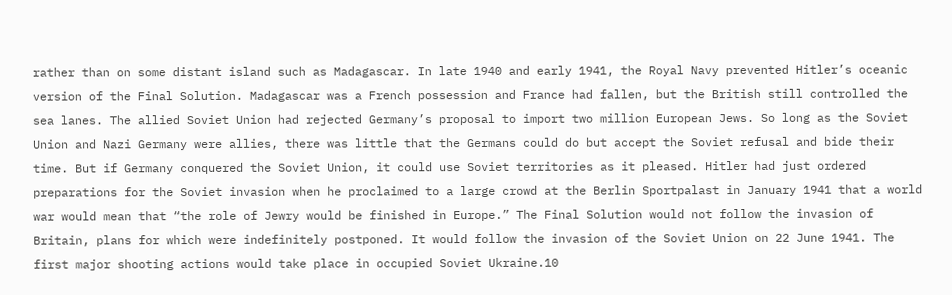rather than on some distant island such as Madagascar. In late 1940 and early 1941, the Royal Navy prevented Hitler’s oceanic version of the Final Solution. Madagascar was a French possession and France had fallen, but the British still controlled the sea lanes. The allied Soviet Union had rejected Germany’s proposal to import two million European Jews. So long as the Soviet Union and Nazi Germany were allies, there was little that the Germans could do but accept the Soviet refusal and bide their time. But if Germany conquered the Soviet Union, it could use Soviet territories as it pleased. Hitler had just ordered preparations for the Soviet invasion when he proclaimed to a large crowd at the Berlin Sportpalast in January 1941 that a world war would mean that “the role of Jewry would be finished in Europe.” The Final Solution would not follow the invasion of Britain, plans for which were indefinitely postponed. It would follow the invasion of the Soviet Union on 22 June 1941. The first major shooting actions would take place in occupied Soviet Ukraine.10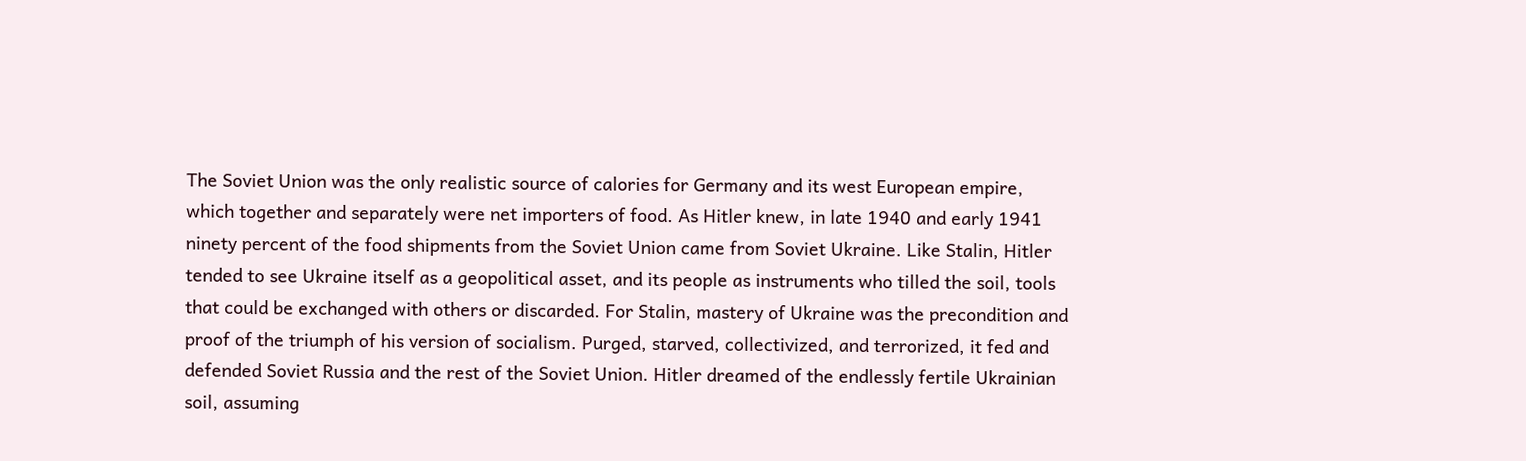The Soviet Union was the only realistic source of calories for Germany and its west European empire, which together and separately were net importers of food. As Hitler knew, in late 1940 and early 1941 ninety percent of the food shipments from the Soviet Union came from Soviet Ukraine. Like Stalin, Hitler tended to see Ukraine itself as a geopolitical asset, and its people as instruments who tilled the soil, tools that could be exchanged with others or discarded. For Stalin, mastery of Ukraine was the precondition and proof of the triumph of his version of socialism. Purged, starved, collectivized, and terrorized, it fed and defended Soviet Russia and the rest of the Soviet Union. Hitler dreamed of the endlessly fertile Ukrainian soil, assuming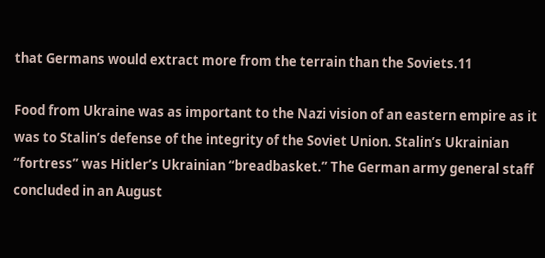that Germans would extract more from the terrain than the Soviets.11

Food from Ukraine was as important to the Nazi vision of an eastern empire as it was to Stalin’s defense of the integrity of the Soviet Union. Stalin’s Ukrainian “fortress” was Hitler’s Ukrainian “breadbasket.” The German army general staff concluded in an August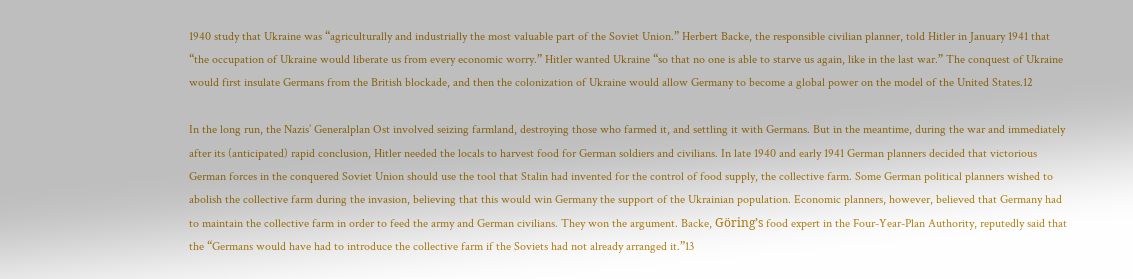1940 study that Ukraine was “agriculturally and industrially the most valuable part of the Soviet Union.” Herbert Backe, the responsible civilian planner, told Hitler in January 1941 that “the occupation of Ukraine would liberate us from every economic worry.” Hitler wanted Ukraine “so that no one is able to starve us again, like in the last war.” The conquest of Ukraine would first insulate Germans from the British blockade, and then the colonization of Ukraine would allow Germany to become a global power on the model of the United States.12

In the long run, the Nazis’ Generalplan Ost involved seizing farmland, destroying those who farmed it, and settling it with Germans. But in the meantime, during the war and immediately after its (anticipated) rapid conclusion, Hitler needed the locals to harvest food for German soldiers and civilians. In late 1940 and early 1941 German planners decided that victorious German forces in the conquered Soviet Union should use the tool that Stalin had invented for the control of food supply, the collective farm. Some German political planners wished to abolish the collective farm during the invasion, believing that this would win Germany the support of the Ukrainian population. Economic planners, however, believed that Germany had to maintain the collective farm in order to feed the army and German civilians. They won the argument. Backe, Göring’s food expert in the Four-Year-Plan Authority, reputedly said that the “Germans would have had to introduce the collective farm if the Soviets had not already arranged it.”13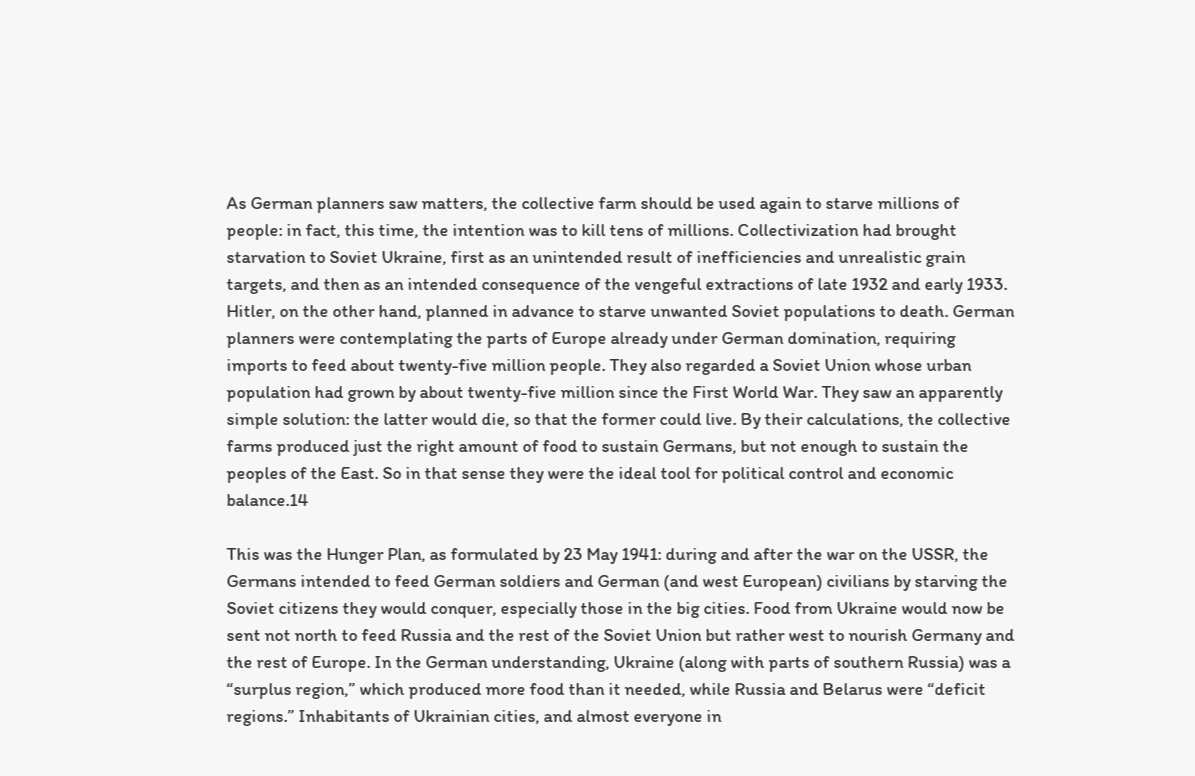As German planners saw matters, the collective farm should be used again to starve millions of people: in fact, this time, the intention was to kill tens of millions. Collectivization had brought starvation to Soviet Ukraine, first as an unintended result of inefficiencies and unrealistic grain targets, and then as an intended consequence of the vengeful extractions of late 1932 and early 1933. Hitler, on the other hand, planned in advance to starve unwanted Soviet populations to death. German planners were contemplating the parts of Europe already under German domination, requiring imports to feed about twenty-five million people. They also regarded a Soviet Union whose urban population had grown by about twenty-five million since the First World War. They saw an apparently simple solution: the latter would die, so that the former could live. By their calculations, the collective farms produced just the right amount of food to sustain Germans, but not enough to sustain the peoples of the East. So in that sense they were the ideal tool for political control and economic balance.14

This was the Hunger Plan, as formulated by 23 May 1941: during and after the war on the USSR, the Germans intended to feed German soldiers and German (and west European) civilians by starving the Soviet citizens they would conquer, especially those in the big cities. Food from Ukraine would now be sent not north to feed Russia and the rest of the Soviet Union but rather west to nourish Germany and the rest of Europe. In the German understanding, Ukraine (along with parts of southern Russia) was a “surplus region,” which produced more food than it needed, while Russia and Belarus were “deficit regions.” Inhabitants of Ukrainian cities, and almost everyone in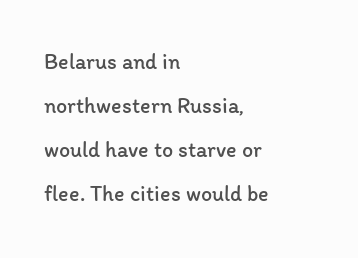Belarus and in northwestern Russia, would have to starve or flee. The cities would be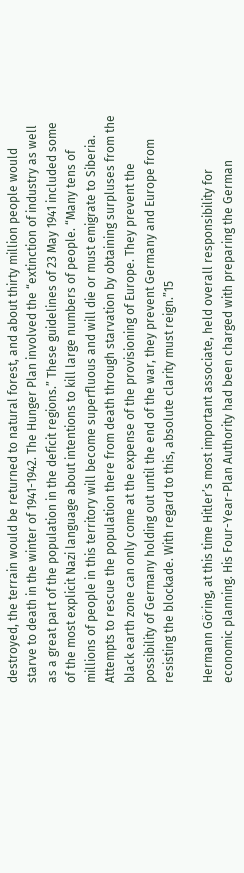destroyed, the terrain would be returned to natural forest, and about thirty million people would starve to death in the winter of 1941-1942. The Hunger Plan involved the “extinction of industry as well as a great part of the population in the deficit regions.” These guidelines of 23 May 1941 included some of the most explicit Nazi language about intentions to kill large numbers of people. “Many tens of millions of people in this territory will become superfluous and will die or must emigrate to Siberia. Attempts to rescue the population there from death through starvation by obtaining surpluses from the black earth zone can only come at the expense of the provisioning of Europe. They prevent the possibility of Germany holding out until the end of the war, they prevent Germany and Europe from resisting the blockade. With regard to this, absolute clarity must reign.”15

Hermann Göring, at this time Hitler’s most important associate, held overall responsibility for economic planning. His Four-Year-Plan Authority had been charged with preparing the German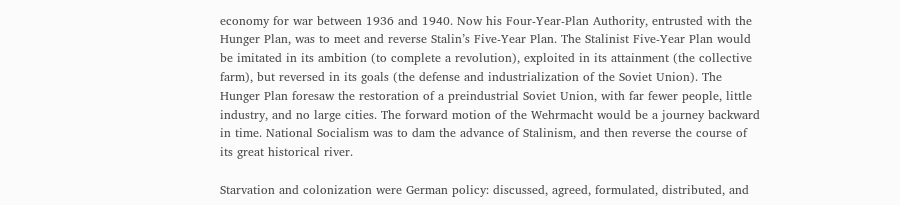economy for war between 1936 and 1940. Now his Four-Year-Plan Authority, entrusted with the Hunger Plan, was to meet and reverse Stalin’s Five-Year Plan. The Stalinist Five-Year Plan would be imitated in its ambition (to complete a revolution), exploited in its attainment (the collective farm), but reversed in its goals (the defense and industrialization of the Soviet Union). The Hunger Plan foresaw the restoration of a preindustrial Soviet Union, with far fewer people, little industry, and no large cities. The forward motion of the Wehrmacht would be a journey backward in time. National Socialism was to dam the advance of Stalinism, and then reverse the course of its great historical river.

Starvation and colonization were German policy: discussed, agreed, formulated, distributed, and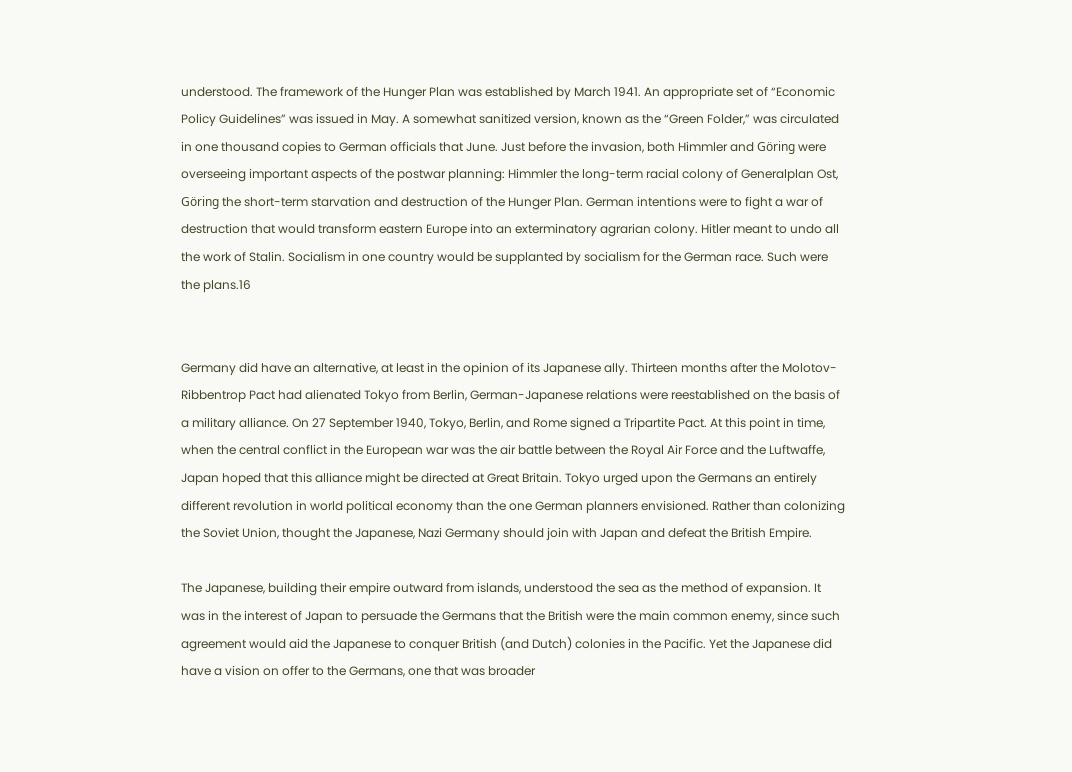understood. The framework of the Hunger Plan was established by March 1941. An appropriate set of “Economic Policy Guidelines” was issued in May. A somewhat sanitized version, known as the “Green Folder,” was circulated in one thousand copies to German officials that June. Just before the invasion, both Himmler and Göring were overseeing important aspects of the postwar planning: Himmler the long-term racial colony of Generalplan Ost, Göring the short-term starvation and destruction of the Hunger Plan. German intentions were to fight a war of destruction that would transform eastern Europe into an exterminatory agrarian colony. Hitler meant to undo all the work of Stalin. Socialism in one country would be supplanted by socialism for the German race. Such were the plans.16


Germany did have an alternative, at least in the opinion of its Japanese ally. Thirteen months after the Molotov-Ribbentrop Pact had alienated Tokyo from Berlin, German-Japanese relations were reestablished on the basis of a military alliance. On 27 September 1940, Tokyo, Berlin, and Rome signed a Tripartite Pact. At this point in time, when the central conflict in the European war was the air battle between the Royal Air Force and the Luftwaffe, Japan hoped that this alliance might be directed at Great Britain. Tokyo urged upon the Germans an entirely different revolution in world political economy than the one German planners envisioned. Rather than colonizing the Soviet Union, thought the Japanese, Nazi Germany should join with Japan and defeat the British Empire.

The Japanese, building their empire outward from islands, understood the sea as the method of expansion. It was in the interest of Japan to persuade the Germans that the British were the main common enemy, since such agreement would aid the Japanese to conquer British (and Dutch) colonies in the Pacific. Yet the Japanese did have a vision on offer to the Germans, one that was broader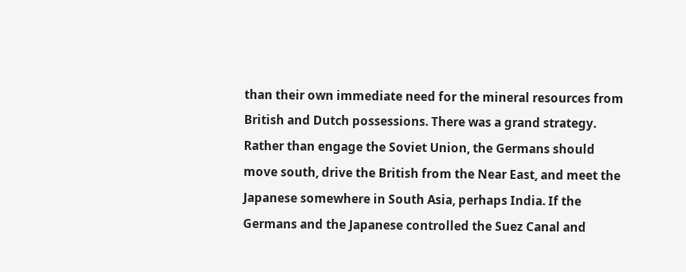than their own immediate need for the mineral resources from British and Dutch possessions. There was a grand strategy. Rather than engage the Soviet Union, the Germans should move south, drive the British from the Near East, and meet the Japanese somewhere in South Asia, perhaps India. If the Germans and the Japanese controlled the Suez Canal and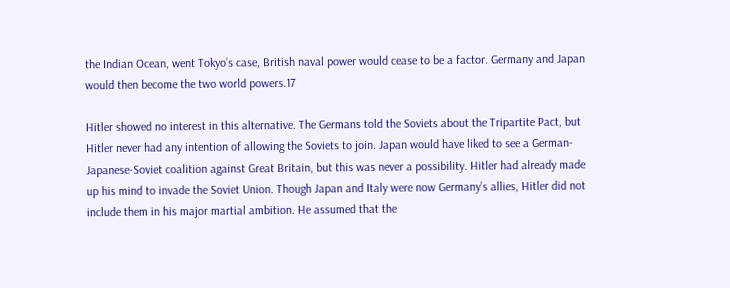the Indian Ocean, went Tokyo’s case, British naval power would cease to be a factor. Germany and Japan would then become the two world powers.17

Hitler showed no interest in this alternative. The Germans told the Soviets about the Tripartite Pact, but Hitler never had any intention of allowing the Soviets to join. Japan would have liked to see a German-Japanese-Soviet coalition against Great Britain, but this was never a possibility. Hitler had already made up his mind to invade the Soviet Union. Though Japan and Italy were now Germany’s allies, Hitler did not include them in his major martial ambition. He assumed that the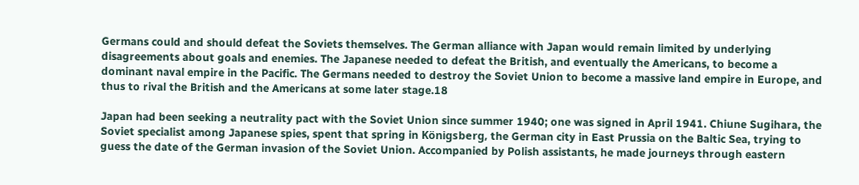Germans could and should defeat the Soviets themselves. The German alliance with Japan would remain limited by underlying disagreements about goals and enemies. The Japanese needed to defeat the British, and eventually the Americans, to become a dominant naval empire in the Pacific. The Germans needed to destroy the Soviet Union to become a massive land empire in Europe, and thus to rival the British and the Americans at some later stage.18

Japan had been seeking a neutrality pact with the Soviet Union since summer 1940; one was signed in April 1941. Chiune Sugihara, the Soviet specialist among Japanese spies, spent that spring in Königsberg, the German city in East Prussia on the Baltic Sea, trying to guess the date of the German invasion of the Soviet Union. Accompanied by Polish assistants, he made journeys through eastern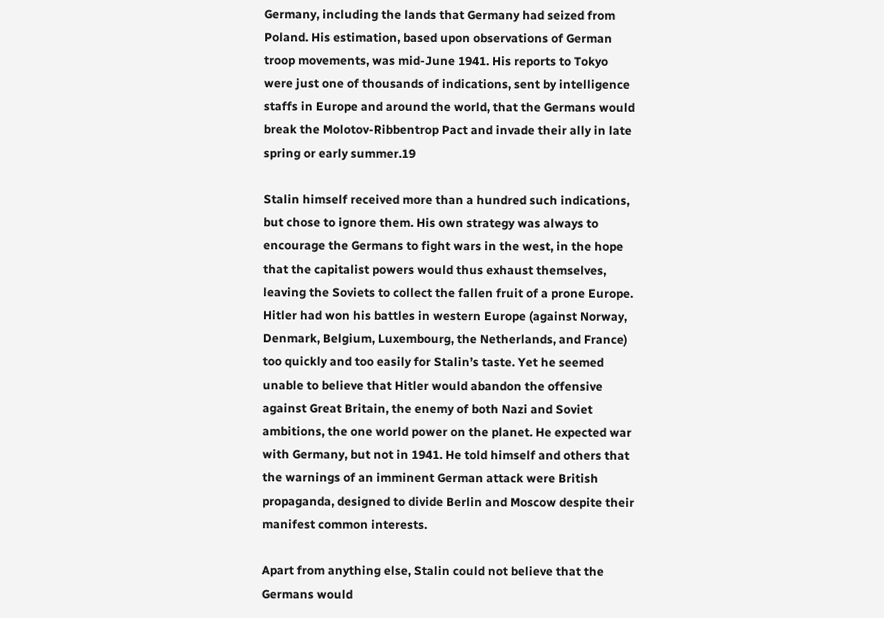Germany, including the lands that Germany had seized from Poland. His estimation, based upon observations of German troop movements, was mid-June 1941. His reports to Tokyo were just one of thousands of indications, sent by intelligence staffs in Europe and around the world, that the Germans would break the Molotov-Ribbentrop Pact and invade their ally in late spring or early summer.19

Stalin himself received more than a hundred such indications, but chose to ignore them. His own strategy was always to encourage the Germans to fight wars in the west, in the hope that the capitalist powers would thus exhaust themselves, leaving the Soviets to collect the fallen fruit of a prone Europe. Hitler had won his battles in western Europe (against Norway, Denmark, Belgium, Luxembourg, the Netherlands, and France) too quickly and too easily for Stalin’s taste. Yet he seemed unable to believe that Hitler would abandon the offensive against Great Britain, the enemy of both Nazi and Soviet ambitions, the one world power on the planet. He expected war with Germany, but not in 1941. He told himself and others that the warnings of an imminent German attack were British propaganda, designed to divide Berlin and Moscow despite their manifest common interests.

Apart from anything else, Stalin could not believe that the Germans would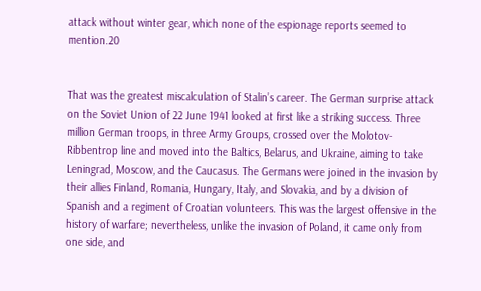attack without winter gear, which none of the espionage reports seemed to mention.20


That was the greatest miscalculation of Stalin’s career. The German surprise attack on the Soviet Union of 22 June 1941 looked at first like a striking success. Three million German troops, in three Army Groups, crossed over the Molotov-Ribbentrop line and moved into the Baltics, Belarus, and Ukraine, aiming to take Leningrad, Moscow, and the Caucasus. The Germans were joined in the invasion by their allies Finland, Romania, Hungary, Italy, and Slovakia, and by a division of Spanish and a regiment of Croatian volunteers. This was the largest offensive in the history of warfare; nevertheless, unlike the invasion of Poland, it came only from one side, and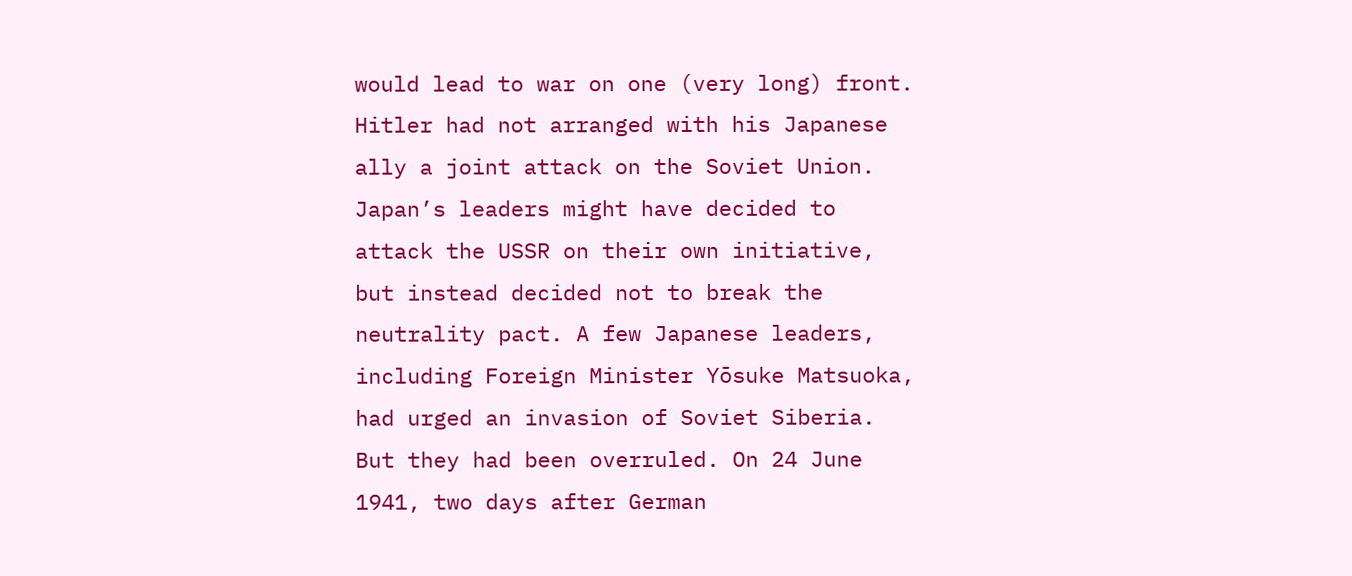would lead to war on one (very long) front. Hitler had not arranged with his Japanese ally a joint attack on the Soviet Union. Japan’s leaders might have decided to attack the USSR on their own initiative, but instead decided not to break the neutrality pact. A few Japanese leaders, including Foreign Minister Yōsuke Matsuoka, had urged an invasion of Soviet Siberia. But they had been overruled. On 24 June 1941, two days after German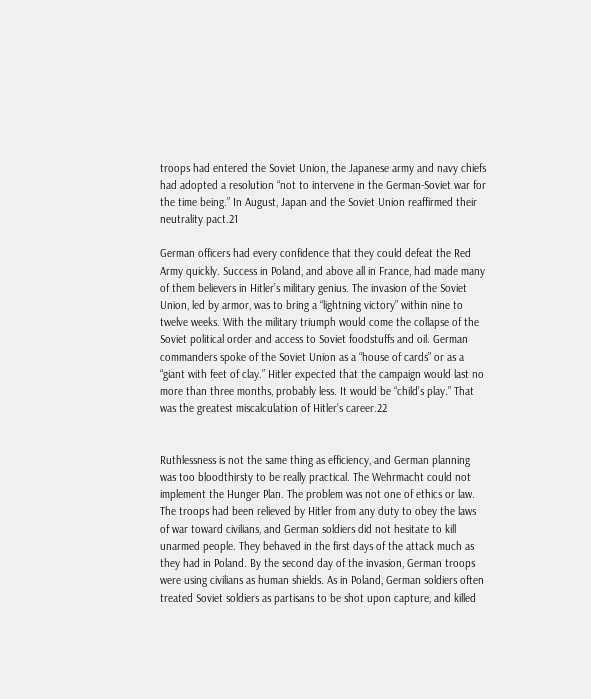troops had entered the Soviet Union, the Japanese army and navy chiefs had adopted a resolution “not to intervene in the German-Soviet war for the time being.” In August, Japan and the Soviet Union reaffirmed their neutrality pact.21

German officers had every confidence that they could defeat the Red Army quickly. Success in Poland, and above all in France, had made many of them believers in Hitler’s military genius. The invasion of the Soviet Union, led by armor, was to bring a “lightning victory” within nine to twelve weeks. With the military triumph would come the collapse of the Soviet political order and access to Soviet foodstuffs and oil. German commanders spoke of the Soviet Union as a “house of cards” or as a “giant with feet of clay.” Hitler expected that the campaign would last no more than three months, probably less. It would be “child’s play.” That was the greatest miscalculation of Hitler’s career.22


Ruthlessness is not the same thing as efficiency, and German planning was too bloodthirsty to be really practical. The Wehrmacht could not implement the Hunger Plan. The problem was not one of ethics or law. The troops had been relieved by Hitler from any duty to obey the laws of war toward civilians, and German soldiers did not hesitate to kill unarmed people. They behaved in the first days of the attack much as they had in Poland. By the second day of the invasion, German troops were using civilians as human shields. As in Poland, German soldiers often treated Soviet soldiers as partisans to be shot upon capture, and killed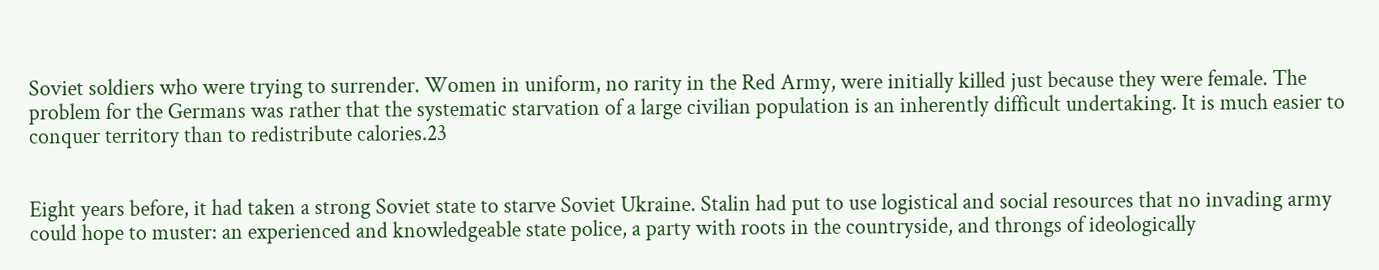Soviet soldiers who were trying to surrender. Women in uniform, no rarity in the Red Army, were initially killed just because they were female. The problem for the Germans was rather that the systematic starvation of a large civilian population is an inherently difficult undertaking. It is much easier to conquer territory than to redistribute calories.23


Eight years before, it had taken a strong Soviet state to starve Soviet Ukraine. Stalin had put to use logistical and social resources that no invading army could hope to muster: an experienced and knowledgeable state police, a party with roots in the countryside, and throngs of ideologically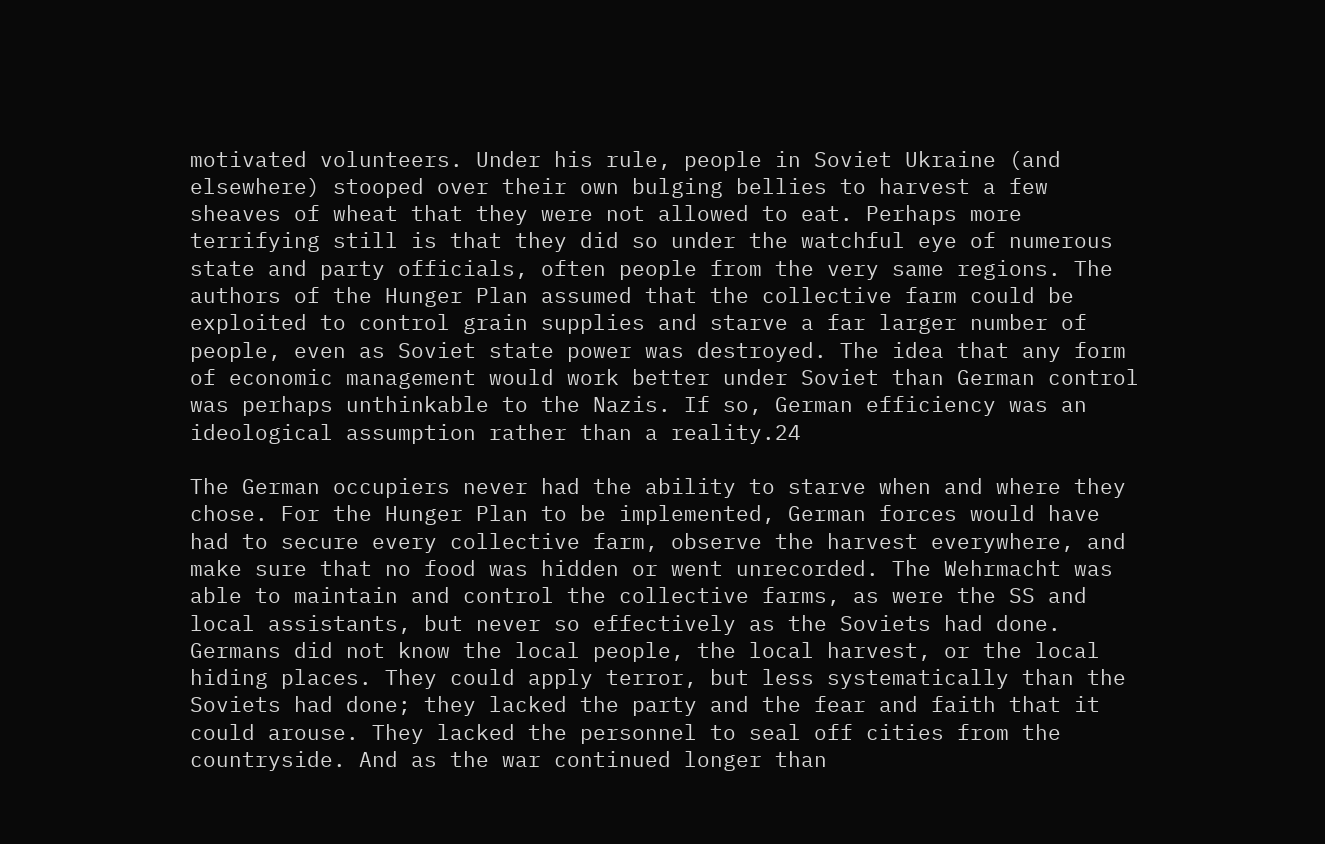motivated volunteers. Under his rule, people in Soviet Ukraine (and elsewhere) stooped over their own bulging bellies to harvest a few sheaves of wheat that they were not allowed to eat. Perhaps more terrifying still is that they did so under the watchful eye of numerous state and party officials, often people from the very same regions. The authors of the Hunger Plan assumed that the collective farm could be exploited to control grain supplies and starve a far larger number of people, even as Soviet state power was destroyed. The idea that any form of economic management would work better under Soviet than German control was perhaps unthinkable to the Nazis. If so, German efficiency was an ideological assumption rather than a reality.24

The German occupiers never had the ability to starve when and where they chose. For the Hunger Plan to be implemented, German forces would have had to secure every collective farm, observe the harvest everywhere, and make sure that no food was hidden or went unrecorded. The Wehrmacht was able to maintain and control the collective farms, as were the SS and local assistants, but never so effectively as the Soviets had done. Germans did not know the local people, the local harvest, or the local hiding places. They could apply terror, but less systematically than the Soviets had done; they lacked the party and the fear and faith that it could arouse. They lacked the personnel to seal off cities from the countryside. And as the war continued longer than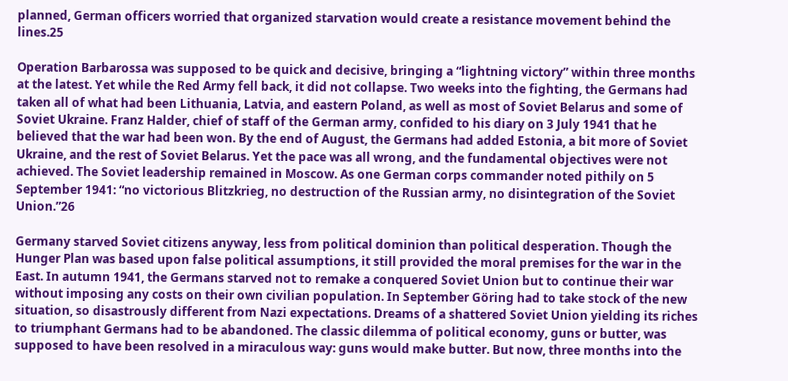planned, German officers worried that organized starvation would create a resistance movement behind the lines.25

Operation Barbarossa was supposed to be quick and decisive, bringing a “lightning victory” within three months at the latest. Yet while the Red Army fell back, it did not collapse. Two weeks into the fighting, the Germans had taken all of what had been Lithuania, Latvia, and eastern Poland, as well as most of Soviet Belarus and some of Soviet Ukraine. Franz Halder, chief of staff of the German army, confided to his diary on 3 July 1941 that he believed that the war had been won. By the end of August, the Germans had added Estonia, a bit more of Soviet Ukraine, and the rest of Soviet Belarus. Yet the pace was all wrong, and the fundamental objectives were not achieved. The Soviet leadership remained in Moscow. As one German corps commander noted pithily on 5 September 1941: “no victorious Blitzkrieg, no destruction of the Russian army, no disintegration of the Soviet Union.”26

Germany starved Soviet citizens anyway, less from political dominion than political desperation. Though the Hunger Plan was based upon false political assumptions, it still provided the moral premises for the war in the East. In autumn 1941, the Germans starved not to remake a conquered Soviet Union but to continue their war without imposing any costs on their own civilian population. In September Göring had to take stock of the new situation, so disastrously different from Nazi expectations. Dreams of a shattered Soviet Union yielding its riches to triumphant Germans had to be abandoned. The classic dilemma of political economy, guns or butter, was supposed to have been resolved in a miraculous way: guns would make butter. But now, three months into the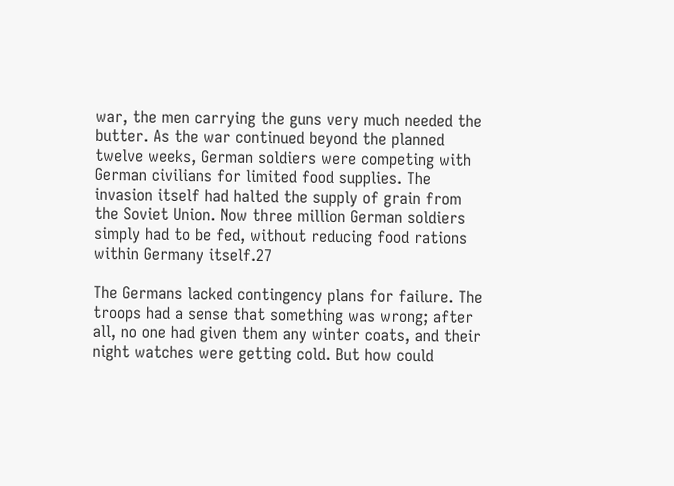war, the men carrying the guns very much needed the butter. As the war continued beyond the planned twelve weeks, German soldiers were competing with German civilians for limited food supplies. The invasion itself had halted the supply of grain from the Soviet Union. Now three million German soldiers simply had to be fed, without reducing food rations within Germany itself.27

The Germans lacked contingency plans for failure. The troops had a sense that something was wrong; after all, no one had given them any winter coats, and their night watches were getting cold. But how could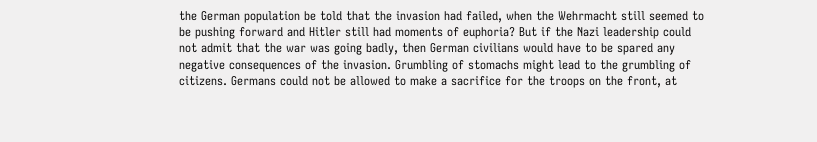the German population be told that the invasion had failed, when the Wehrmacht still seemed to be pushing forward and Hitler still had moments of euphoria? But if the Nazi leadership could not admit that the war was going badly, then German civilians would have to be spared any negative consequences of the invasion. Grumbling of stomachs might lead to the grumbling of citizens. Germans could not be allowed to make a sacrifice for the troops on the front, at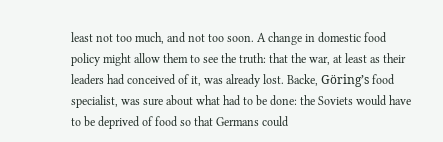least not too much, and not too soon. A change in domestic food policy might allow them to see the truth: that the war, at least as their leaders had conceived of it, was already lost. Backe, Göring’s food specialist, was sure about what had to be done: the Soviets would have to be deprived of food so that Germans could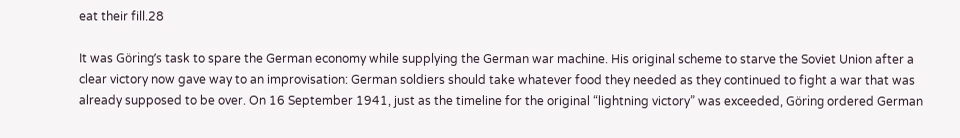eat their fill.28

It was Göring’s task to spare the German economy while supplying the German war machine. His original scheme to starve the Soviet Union after a clear victory now gave way to an improvisation: German soldiers should take whatever food they needed as they continued to fight a war that was already supposed to be over. On 16 September 1941, just as the timeline for the original “lightning victory” was exceeded, Göring ordered German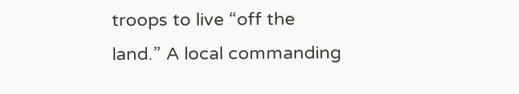troops to live “off the land.” A local commanding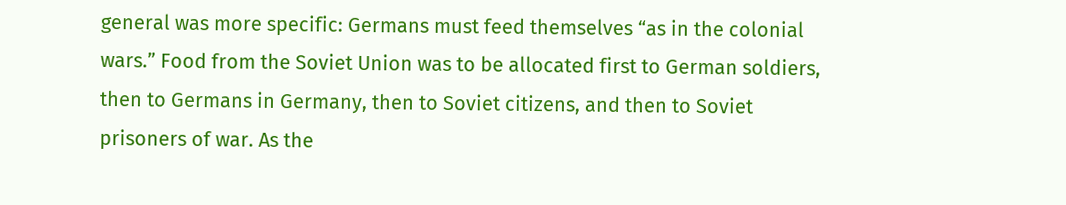general was more specific: Germans must feed themselves “as in the colonial wars.” Food from the Soviet Union was to be allocated first to German soldiers, then to Germans in Germany, then to Soviet citizens, and then to Soviet prisoners of war. As the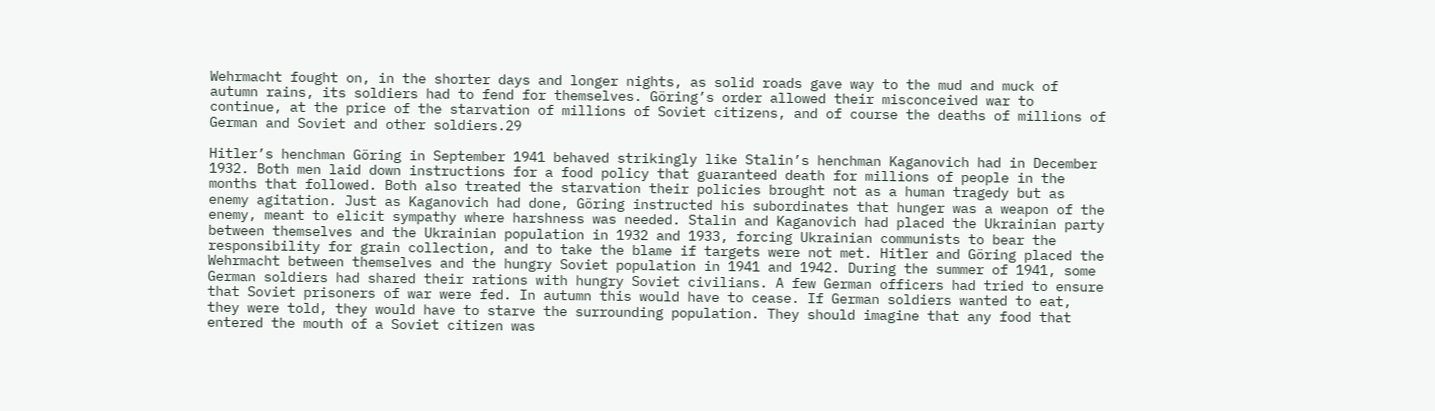Wehrmacht fought on, in the shorter days and longer nights, as solid roads gave way to the mud and muck of autumn rains, its soldiers had to fend for themselves. Göring’s order allowed their misconceived war to continue, at the price of the starvation of millions of Soviet citizens, and of course the deaths of millions of German and Soviet and other soldiers.29

Hitler’s henchman Göring in September 1941 behaved strikingly like Stalin’s henchman Kaganovich had in December 1932. Both men laid down instructions for a food policy that guaranteed death for millions of people in the months that followed. Both also treated the starvation their policies brought not as a human tragedy but as enemy agitation. Just as Kaganovich had done, Göring instructed his subordinates that hunger was a weapon of the enemy, meant to elicit sympathy where harshness was needed. Stalin and Kaganovich had placed the Ukrainian party between themselves and the Ukrainian population in 1932 and 1933, forcing Ukrainian communists to bear the responsibility for grain collection, and to take the blame if targets were not met. Hitler and Göring placed the Wehrmacht between themselves and the hungry Soviet population in 1941 and 1942. During the summer of 1941, some German soldiers had shared their rations with hungry Soviet civilians. A few German officers had tried to ensure that Soviet prisoners of war were fed. In autumn this would have to cease. If German soldiers wanted to eat, they were told, they would have to starve the surrounding population. They should imagine that any food that entered the mouth of a Soviet citizen was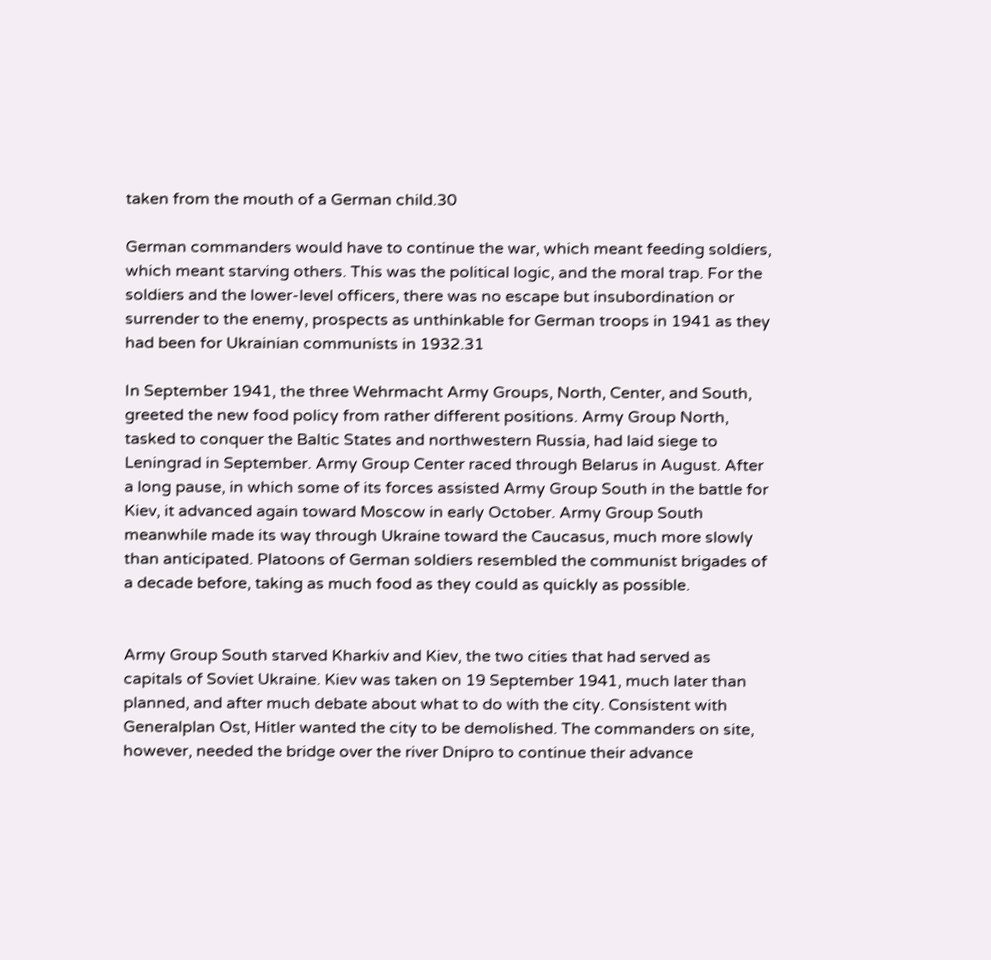taken from the mouth of a German child.30

German commanders would have to continue the war, which meant feeding soldiers, which meant starving others. This was the political logic, and the moral trap. For the soldiers and the lower-level officers, there was no escape but insubordination or surrender to the enemy, prospects as unthinkable for German troops in 1941 as they had been for Ukrainian communists in 1932.31

In September 1941, the three Wehrmacht Army Groups, North, Center, and South, greeted the new food policy from rather different positions. Army Group North, tasked to conquer the Baltic States and northwestern Russia, had laid siege to Leningrad in September. Army Group Center raced through Belarus in August. After a long pause, in which some of its forces assisted Army Group South in the battle for Kiev, it advanced again toward Moscow in early October. Army Group South meanwhile made its way through Ukraine toward the Caucasus, much more slowly than anticipated. Platoons of German soldiers resembled the communist brigades of a decade before, taking as much food as they could as quickly as possible.


Army Group South starved Kharkiv and Kiev, the two cities that had served as capitals of Soviet Ukraine. Kiev was taken on 19 September 1941, much later than planned, and after much debate about what to do with the city. Consistent with Generalplan Ost, Hitler wanted the city to be demolished. The commanders on site, however, needed the bridge over the river Dnipro to continue their advance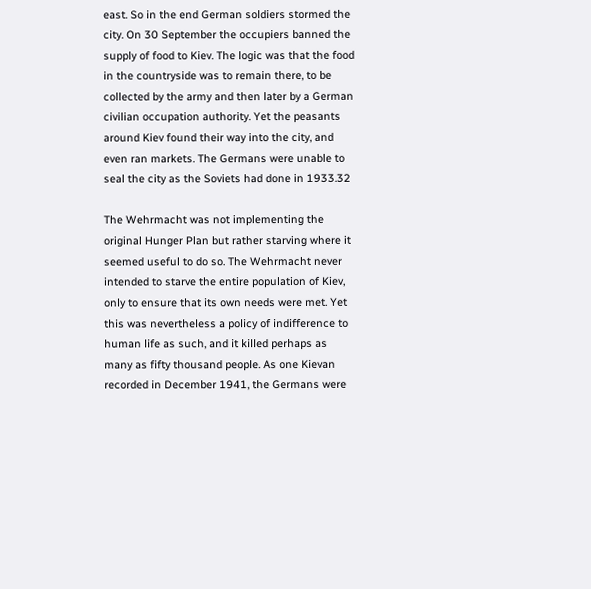east. So in the end German soldiers stormed the city. On 30 September the occupiers banned the supply of food to Kiev. The logic was that the food in the countryside was to remain there, to be collected by the army and then later by a German civilian occupation authority. Yet the peasants around Kiev found their way into the city, and even ran markets. The Germans were unable to seal the city as the Soviets had done in 1933.32

The Wehrmacht was not implementing the original Hunger Plan but rather starving where it seemed useful to do so. The Wehrmacht never intended to starve the entire population of Kiev, only to ensure that its own needs were met. Yet this was nevertheless a policy of indifference to human life as such, and it killed perhaps as many as fifty thousand people. As one Kievan recorded in December 1941, the Germans were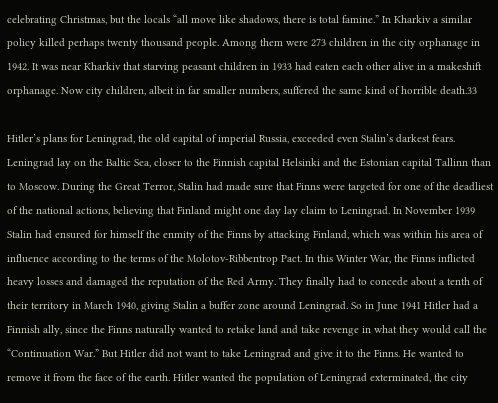celebrating Christmas, but the locals “all move like shadows, there is total famine.” In Kharkiv a similar policy killed perhaps twenty thousand people. Among them were 273 children in the city orphanage in 1942. It was near Kharkiv that starving peasant children in 1933 had eaten each other alive in a makeshift orphanage. Now city children, albeit in far smaller numbers, suffered the same kind of horrible death.33

Hitler’s plans for Leningrad, the old capital of imperial Russia, exceeded even Stalin’s darkest fears. Leningrad lay on the Baltic Sea, closer to the Finnish capital Helsinki and the Estonian capital Tallinn than to Moscow. During the Great Terror, Stalin had made sure that Finns were targeted for one of the deadliest of the national actions, believing that Finland might one day lay claim to Leningrad. In November 1939 Stalin had ensured for himself the enmity of the Finns by attacking Finland, which was within his area of influence according to the terms of the Molotov-Ribbentrop Pact. In this Winter War, the Finns inflicted heavy losses and damaged the reputation of the Red Army. They finally had to concede about a tenth of their territory in March 1940, giving Stalin a buffer zone around Leningrad. So in June 1941 Hitler had a Finnish ally, since the Finns naturally wanted to retake land and take revenge in what they would call the “Continuation War.” But Hitler did not want to take Leningrad and give it to the Finns. He wanted to remove it from the face of the earth. Hitler wanted the population of Leningrad exterminated, the city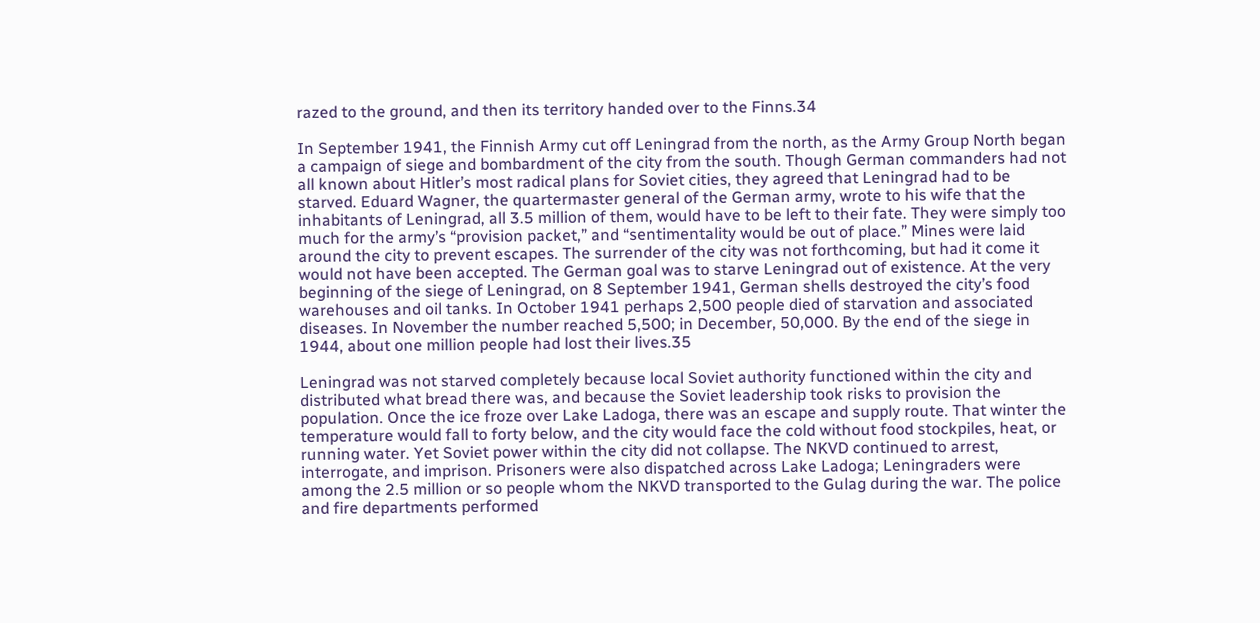razed to the ground, and then its territory handed over to the Finns.34

In September 1941, the Finnish Army cut off Leningrad from the north, as the Army Group North began a campaign of siege and bombardment of the city from the south. Though German commanders had not all known about Hitler’s most radical plans for Soviet cities, they agreed that Leningrad had to be starved. Eduard Wagner, the quartermaster general of the German army, wrote to his wife that the inhabitants of Leningrad, all 3.5 million of them, would have to be left to their fate. They were simply too much for the army’s “provision packet,” and “sentimentality would be out of place.” Mines were laid around the city to prevent escapes. The surrender of the city was not forthcoming, but had it come it would not have been accepted. The German goal was to starve Leningrad out of existence. At the very beginning of the siege of Leningrad, on 8 September 1941, German shells destroyed the city’s food warehouses and oil tanks. In October 1941 perhaps 2,500 people died of starvation and associated diseases. In November the number reached 5,500; in December, 50,000. By the end of the siege in 1944, about one million people had lost their lives.35

Leningrad was not starved completely because local Soviet authority functioned within the city and distributed what bread there was, and because the Soviet leadership took risks to provision the population. Once the ice froze over Lake Ladoga, there was an escape and supply route. That winter the temperature would fall to forty below, and the city would face the cold without food stockpiles, heat, or running water. Yet Soviet power within the city did not collapse. The NKVD continued to arrest, interrogate, and imprison. Prisoners were also dispatched across Lake Ladoga; Leningraders were among the 2.5 million or so people whom the NKVD transported to the Gulag during the war. The police and fire departments performed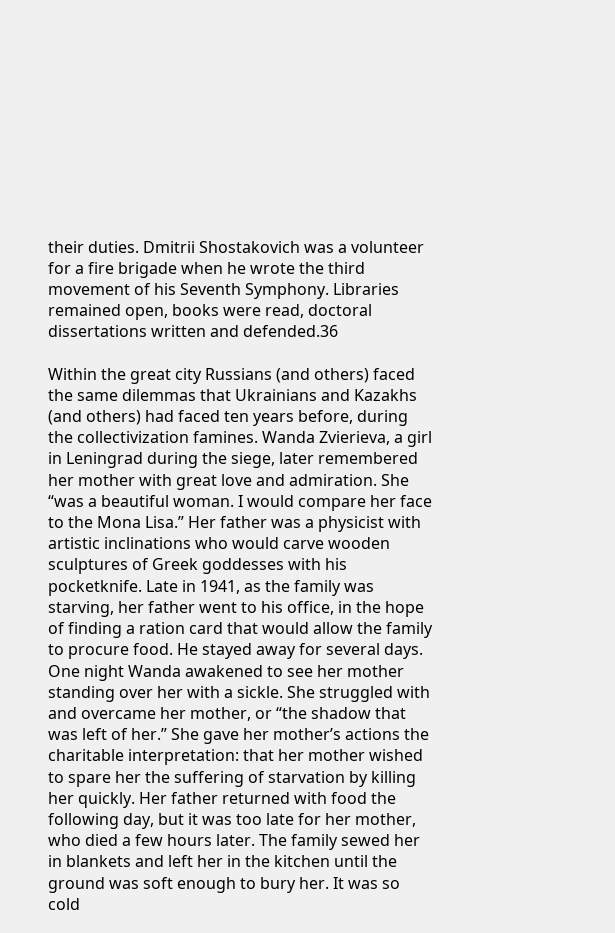their duties. Dmitrii Shostakovich was a volunteer for a fire brigade when he wrote the third movement of his Seventh Symphony. Libraries remained open, books were read, doctoral dissertations written and defended.36

Within the great city Russians (and others) faced the same dilemmas that Ukrainians and Kazakhs (and others) had faced ten years before, during the collectivization famines. Wanda Zvierieva, a girl in Leningrad during the siege, later remembered her mother with great love and admiration. She “was a beautiful woman. I would compare her face to the Mona Lisa.” Her father was a physicist with artistic inclinations who would carve wooden sculptures of Greek goddesses with his pocketknife. Late in 1941, as the family was starving, her father went to his office, in the hope of finding a ration card that would allow the family to procure food. He stayed away for several days. One night Wanda awakened to see her mother standing over her with a sickle. She struggled with and overcame her mother, or “the shadow that was left of her.” She gave her mother’s actions the charitable interpretation: that her mother wished to spare her the suffering of starvation by killing her quickly. Her father returned with food the following day, but it was too late for her mother, who died a few hours later. The family sewed her in blankets and left her in the kitchen until the ground was soft enough to bury her. It was so cold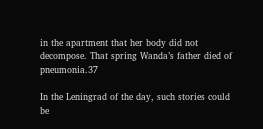in the apartment that her body did not decompose. That spring Wanda’s father died of pneumonia.37

In the Leningrad of the day, such stories could be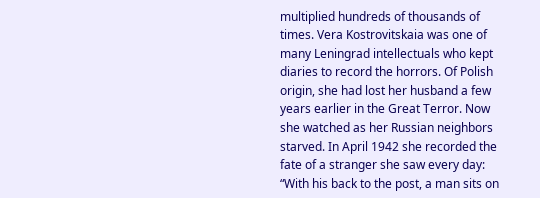multiplied hundreds of thousands of times. Vera Kostrovitskaia was one of many Leningrad intellectuals who kept diaries to record the horrors. Of Polish origin, she had lost her husband a few years earlier in the Great Terror. Now she watched as her Russian neighbors starved. In April 1942 she recorded the fate of a stranger she saw every day: “With his back to the post, a man sits on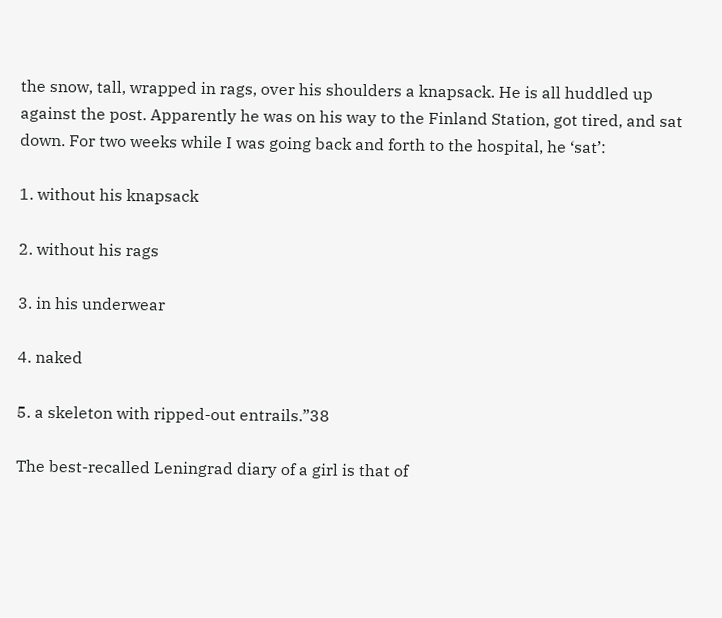the snow, tall, wrapped in rags, over his shoulders a knapsack. He is all huddled up against the post. Apparently he was on his way to the Finland Station, got tired, and sat down. For two weeks while I was going back and forth to the hospital, he ‘sat’:

1. without his knapsack

2. without his rags

3. in his underwear

4. naked

5. a skeleton with ripped-out entrails.”38

The best-recalled Leningrad diary of a girl is that of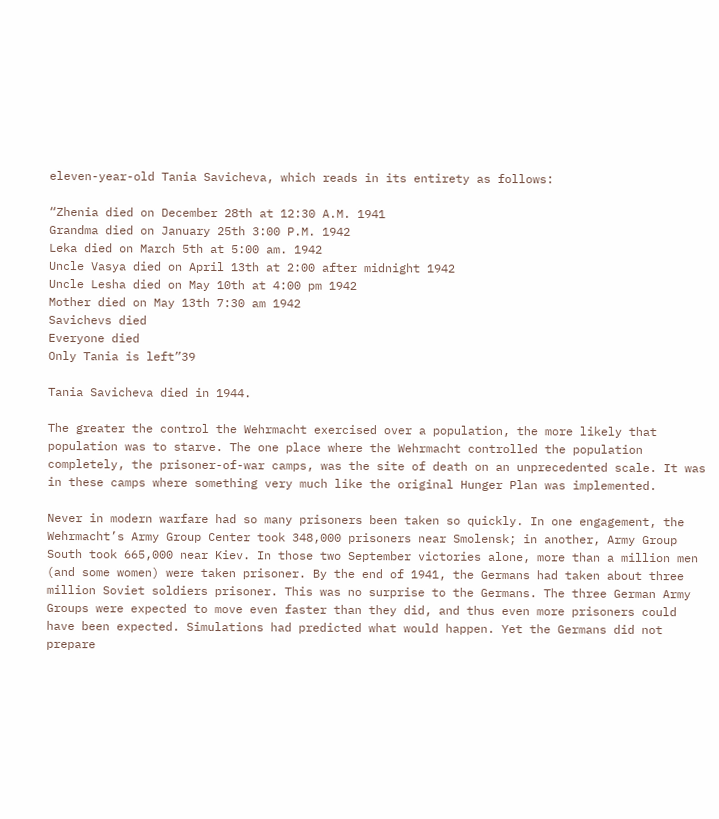eleven-year-old Tania Savicheva, which reads in its entirety as follows:

“Zhenia died on December 28th at 12:30 A.M. 1941
Grandma died on January 25th 3:00 P.M. 1942
Leka died on March 5th at 5:00 am. 1942
Uncle Vasya died on April 13th at 2:00 after midnight 1942
Uncle Lesha died on May 10th at 4:00 pm 1942
Mother died on May 13th 7:30 am 1942
Savichevs died
Everyone died
Only Tania is left”39

Tania Savicheva died in 1944.

The greater the control the Wehrmacht exercised over a population, the more likely that population was to starve. The one place where the Wehrmacht controlled the population completely, the prisoner-of-war camps, was the site of death on an unprecedented scale. It was in these camps where something very much like the original Hunger Plan was implemented.

Never in modern warfare had so many prisoners been taken so quickly. In one engagement, the Wehrmacht’s Army Group Center took 348,000 prisoners near Smolensk; in another, Army Group South took 665,000 near Kiev. In those two September victories alone, more than a million men (and some women) were taken prisoner. By the end of 1941, the Germans had taken about three million Soviet soldiers prisoner. This was no surprise to the Germans. The three German Army Groups were expected to move even faster than they did, and thus even more prisoners could have been expected. Simulations had predicted what would happen. Yet the Germans did not prepare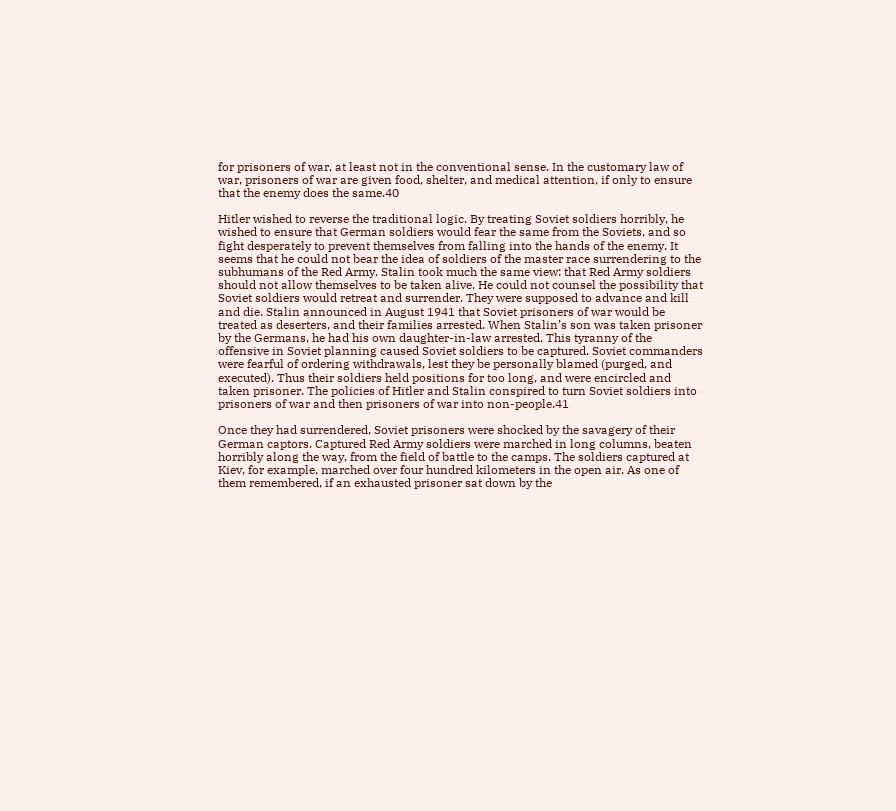for prisoners of war, at least not in the conventional sense. In the customary law of war, prisoners of war are given food, shelter, and medical attention, if only to ensure that the enemy does the same.40

Hitler wished to reverse the traditional logic. By treating Soviet soldiers horribly, he wished to ensure that German soldiers would fear the same from the Soviets, and so fight desperately to prevent themselves from falling into the hands of the enemy. It seems that he could not bear the idea of soldiers of the master race surrendering to the subhumans of the Red Army. Stalin took much the same view: that Red Army soldiers should not allow themselves to be taken alive. He could not counsel the possibility that Soviet soldiers would retreat and surrender. They were supposed to advance and kill and die. Stalin announced in August 1941 that Soviet prisoners of war would be treated as deserters, and their families arrested. When Stalin’s son was taken prisoner by the Germans, he had his own daughter-in-law arrested. This tyranny of the offensive in Soviet planning caused Soviet soldiers to be captured. Soviet commanders were fearful of ordering withdrawals, lest they be personally blamed (purged, and executed). Thus their soldiers held positions for too long, and were encircled and taken prisoner. The policies of Hitler and Stalin conspired to turn Soviet soldiers into prisoners of war and then prisoners of war into non-people.41

Once they had surrendered, Soviet prisoners were shocked by the savagery of their German captors. Captured Red Army soldiers were marched in long columns, beaten horribly along the way, from the field of battle to the camps. The soldiers captured at Kiev, for example, marched over four hundred kilometers in the open air. As one of them remembered, if an exhausted prisoner sat down by the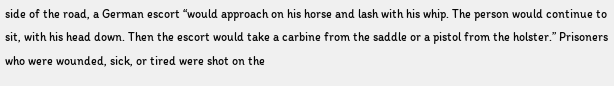side of the road, a German escort “would approach on his horse and lash with his whip. The person would continue to sit, with his head down. Then the escort would take a carbine from the saddle or a pistol from the holster.” Prisoners who were wounded, sick, or tired were shot on the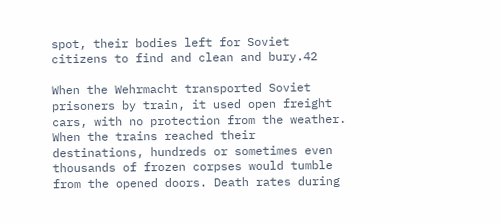spot, their bodies left for Soviet citizens to find and clean and bury.42

When the Wehrmacht transported Soviet prisoners by train, it used open freight cars, with no protection from the weather. When the trains reached their destinations, hundreds or sometimes even thousands of frozen corpses would tumble from the opened doors. Death rates during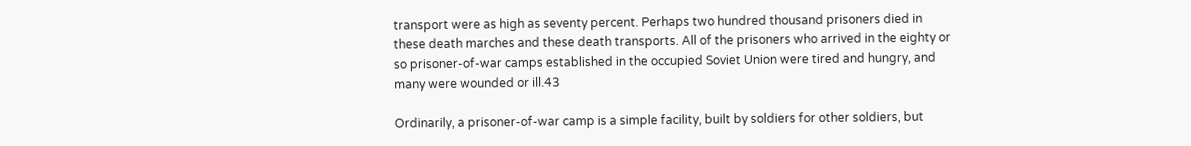transport were as high as seventy percent. Perhaps two hundred thousand prisoners died in these death marches and these death transports. All of the prisoners who arrived in the eighty or so prisoner-of-war camps established in the occupied Soviet Union were tired and hungry, and many were wounded or ill.43

Ordinarily, a prisoner-of-war camp is a simple facility, built by soldiers for other soldiers, but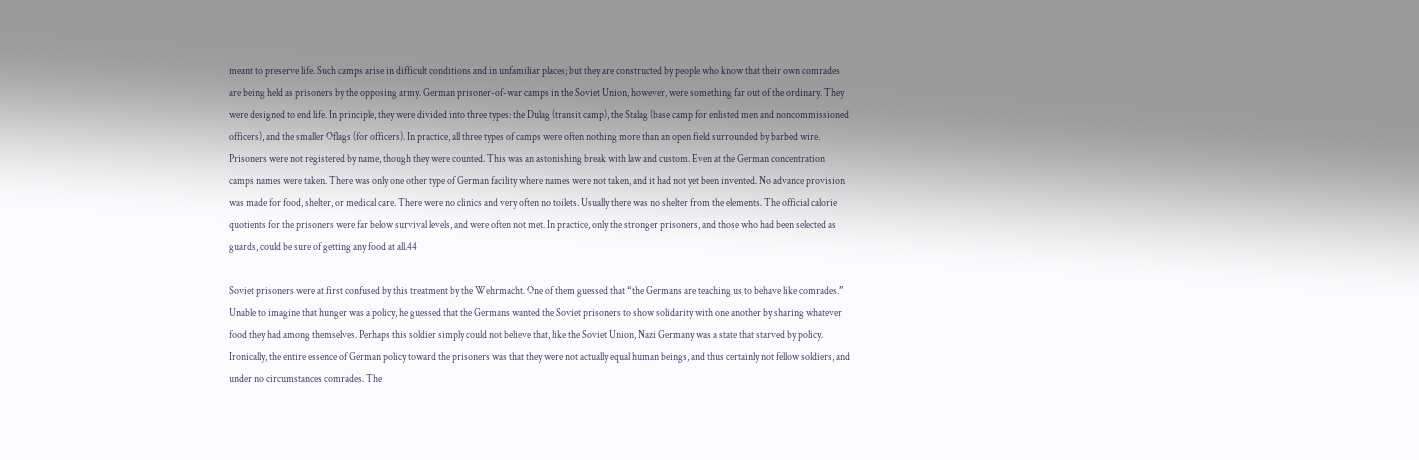meant to preserve life. Such camps arise in difficult conditions and in unfamiliar places; but they are constructed by people who know that their own comrades are being held as prisoners by the opposing army. German prisoner-of-war camps in the Soviet Union, however, were something far out of the ordinary. They were designed to end life. In principle, they were divided into three types: the Dulag (transit camp), the Stalag (base camp for enlisted men and noncommissioned officers), and the smaller Oflags (for officers). In practice, all three types of camps were often nothing more than an open field surrounded by barbed wire. Prisoners were not registered by name, though they were counted. This was an astonishing break with law and custom. Even at the German concentration camps names were taken. There was only one other type of German facility where names were not taken, and it had not yet been invented. No advance provision was made for food, shelter, or medical care. There were no clinics and very often no toilets. Usually there was no shelter from the elements. The official calorie quotients for the prisoners were far below survival levels, and were often not met. In practice, only the stronger prisoners, and those who had been selected as guards, could be sure of getting any food at all.44

Soviet prisoners were at first confused by this treatment by the Wehrmacht. One of them guessed that “the Germans are teaching us to behave like comrades.” Unable to imagine that hunger was a policy, he guessed that the Germans wanted the Soviet prisoners to show solidarity with one another by sharing whatever food they had among themselves. Perhaps this soldier simply could not believe that, like the Soviet Union, Nazi Germany was a state that starved by policy. Ironically, the entire essence of German policy toward the prisoners was that they were not actually equal human beings, and thus certainly not fellow soldiers, and under no circumstances comrades. The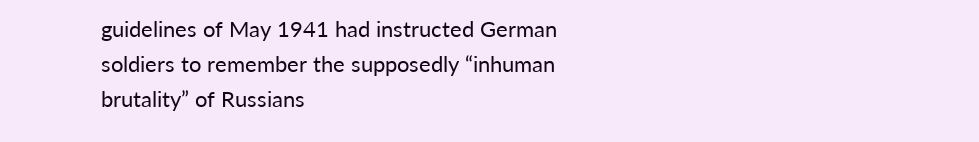guidelines of May 1941 had instructed German soldiers to remember the supposedly “inhuman brutality” of Russians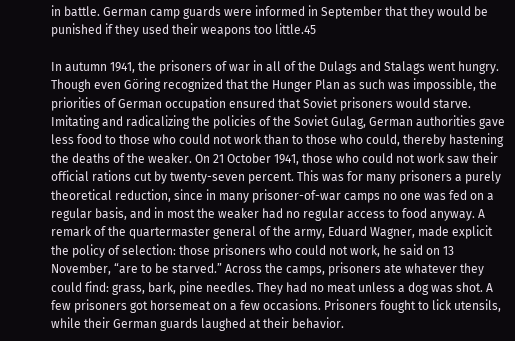in battle. German camp guards were informed in September that they would be punished if they used their weapons too little.45

In autumn 1941, the prisoners of war in all of the Dulags and Stalags went hungry. Though even Göring recognized that the Hunger Plan as such was impossible, the priorities of German occupation ensured that Soviet prisoners would starve. Imitating and radicalizing the policies of the Soviet Gulag, German authorities gave less food to those who could not work than to those who could, thereby hastening the deaths of the weaker. On 21 October 1941, those who could not work saw their official rations cut by twenty-seven percent. This was for many prisoners a purely theoretical reduction, since in many prisoner-of-war camps no one was fed on a regular basis, and in most the weaker had no regular access to food anyway. A remark of the quartermaster general of the army, Eduard Wagner, made explicit the policy of selection: those prisoners who could not work, he said on 13 November, “are to be starved.” Across the camps, prisoners ate whatever they could find: grass, bark, pine needles. They had no meat unless a dog was shot. A few prisoners got horsemeat on a few occasions. Prisoners fought to lick utensils, while their German guards laughed at their behavior.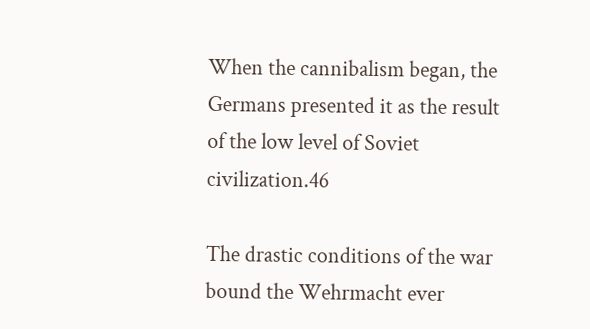When the cannibalism began, the Germans presented it as the result of the low level of Soviet civilization.46

The drastic conditions of the war bound the Wehrmacht ever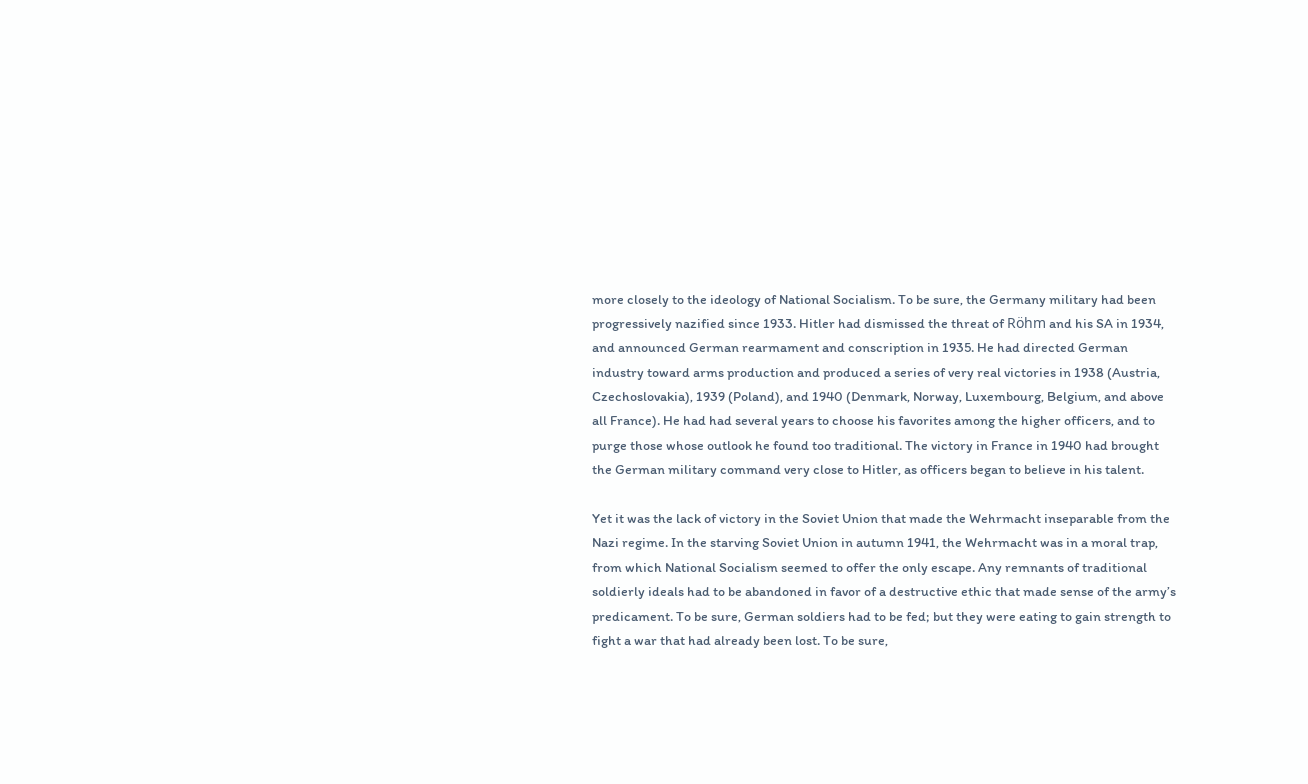more closely to the ideology of National Socialism. To be sure, the Germany military had been progressively nazified since 1933. Hitler had dismissed the threat of Röhm and his SA in 1934, and announced German rearmament and conscription in 1935. He had directed German industry toward arms production and produced a series of very real victories in 1938 (Austria, Czechoslovakia), 1939 (Poland), and 1940 (Denmark, Norway, Luxembourg, Belgium, and above all France). He had had several years to choose his favorites among the higher officers, and to purge those whose outlook he found too traditional. The victory in France in 1940 had brought the German military command very close to Hitler, as officers began to believe in his talent.

Yet it was the lack of victory in the Soviet Union that made the Wehrmacht inseparable from the Nazi regime. In the starving Soviet Union in autumn 1941, the Wehrmacht was in a moral trap, from which National Socialism seemed to offer the only escape. Any remnants of traditional soldierly ideals had to be abandoned in favor of a destructive ethic that made sense of the army’s predicament. To be sure, German soldiers had to be fed; but they were eating to gain strength to fight a war that had already been lost. To be sure,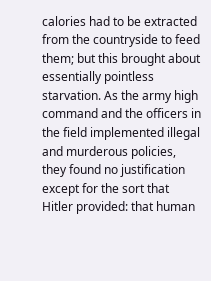calories had to be extracted from the countryside to feed them; but this brought about essentially pointless starvation. As the army high command and the officers in the field implemented illegal and murderous policies, they found no justification except for the sort that Hitler provided: that human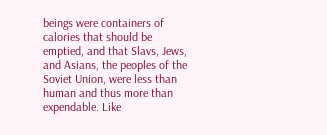beings were containers of calories that should be emptied, and that Slavs, Jews, and Asians, the peoples of the Soviet Union, were less than human and thus more than expendable. Like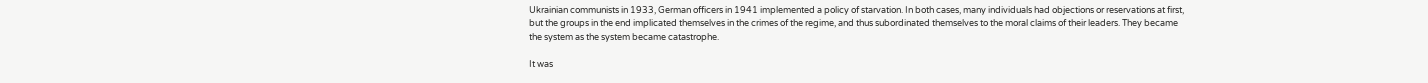Ukrainian communists in 1933, German officers in 1941 implemented a policy of starvation. In both cases, many individuals had objections or reservations at first, but the groups in the end implicated themselves in the crimes of the regime, and thus subordinated themselves to the moral claims of their leaders. They became the system as the system became catastrophe.

It was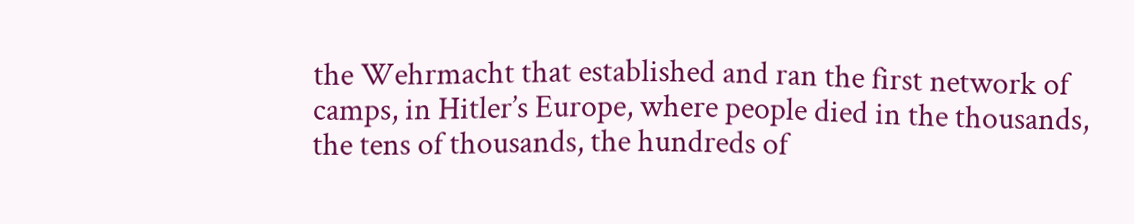the Wehrmacht that established and ran the first network of camps, in Hitler’s Europe, where people died in the thousands, the tens of thousands, the hundreds of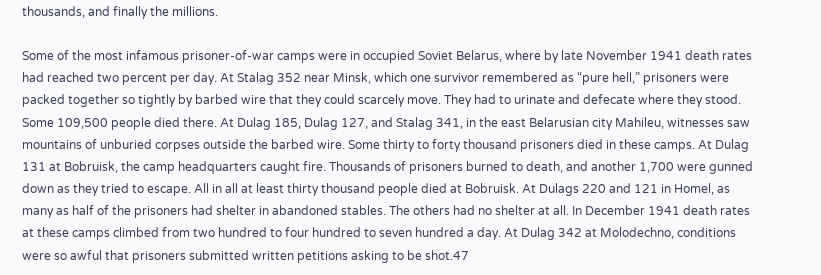thousands, and finally the millions.

Some of the most infamous prisoner-of-war camps were in occupied Soviet Belarus, where by late November 1941 death rates had reached two percent per day. At Stalag 352 near Minsk, which one survivor remembered as “pure hell,” prisoners were packed together so tightly by barbed wire that they could scarcely move. They had to urinate and defecate where they stood. Some 109,500 people died there. At Dulag 185, Dulag 127, and Stalag 341, in the east Belarusian city Mahileu, witnesses saw mountains of unburied corpses outside the barbed wire. Some thirty to forty thousand prisoners died in these camps. At Dulag 131 at Bobruisk, the camp headquarters caught fire. Thousands of prisoners burned to death, and another 1,700 were gunned down as they tried to escape. All in all at least thirty thousand people died at Bobruisk. At Dulags 220 and 121 in Homel, as many as half of the prisoners had shelter in abandoned stables. The others had no shelter at all. In December 1941 death rates at these camps climbed from two hundred to four hundred to seven hundred a day. At Dulag 342 at Molodechno, conditions were so awful that prisoners submitted written petitions asking to be shot.47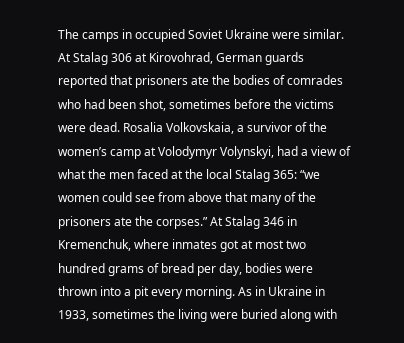The camps in occupied Soviet Ukraine were similar. At Stalag 306 at Kirovohrad, German guards reported that prisoners ate the bodies of comrades who had been shot, sometimes before the victims were dead. Rosalia Volkovskaia, a survivor of the women’s camp at Volodymyr Volynskyi, had a view of what the men faced at the local Stalag 365: “we women could see from above that many of the prisoners ate the corpses.” At Stalag 346 in Kremenchuk, where inmates got at most two hundred grams of bread per day, bodies were thrown into a pit every morning. As in Ukraine in 1933, sometimes the living were buried along with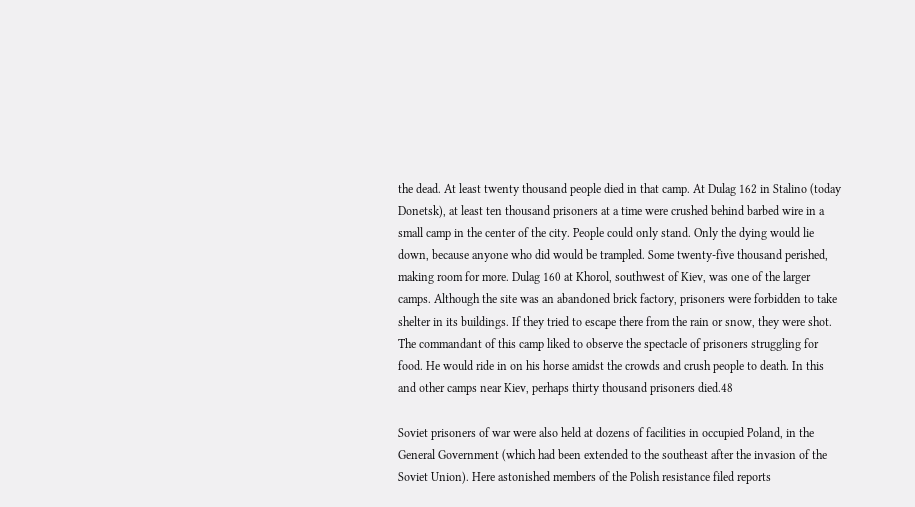the dead. At least twenty thousand people died in that camp. At Dulag 162 in Stalino (today Donetsk), at least ten thousand prisoners at a time were crushed behind barbed wire in a small camp in the center of the city. People could only stand. Only the dying would lie down, because anyone who did would be trampled. Some twenty-five thousand perished, making room for more. Dulag 160 at Khorol, southwest of Kiev, was one of the larger camps. Although the site was an abandoned brick factory, prisoners were forbidden to take shelter in its buildings. If they tried to escape there from the rain or snow, they were shot. The commandant of this camp liked to observe the spectacle of prisoners struggling for food. He would ride in on his horse amidst the crowds and crush people to death. In this and other camps near Kiev, perhaps thirty thousand prisoners died.48

Soviet prisoners of war were also held at dozens of facilities in occupied Poland, in the General Government (which had been extended to the southeast after the invasion of the Soviet Union). Here astonished members of the Polish resistance filed reports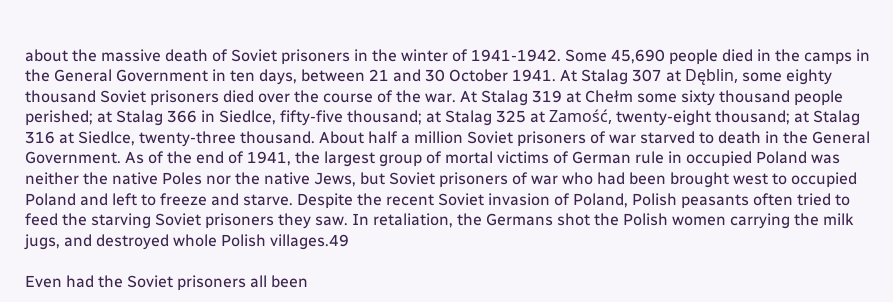about the massive death of Soviet prisoners in the winter of 1941-1942. Some 45,690 people died in the camps in the General Government in ten days, between 21 and 30 October 1941. At Stalag 307 at Dęblin, some eighty thousand Soviet prisoners died over the course of the war. At Stalag 319 at Chełm some sixty thousand people perished; at Stalag 366 in Siedlce, fifty-five thousand; at Stalag 325 at Zamość, twenty-eight thousand; at Stalag 316 at Siedlce, twenty-three thousand. About half a million Soviet prisoners of war starved to death in the General Government. As of the end of 1941, the largest group of mortal victims of German rule in occupied Poland was neither the native Poles nor the native Jews, but Soviet prisoners of war who had been brought west to occupied Poland and left to freeze and starve. Despite the recent Soviet invasion of Poland, Polish peasants often tried to feed the starving Soviet prisoners they saw. In retaliation, the Germans shot the Polish women carrying the milk jugs, and destroyed whole Polish villages.49

Even had the Soviet prisoners all been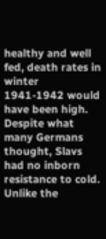healthy and well fed, death rates in winter 1941-1942 would have been high. Despite what many Germans thought, Slavs had no inborn resistance to cold. Unlike the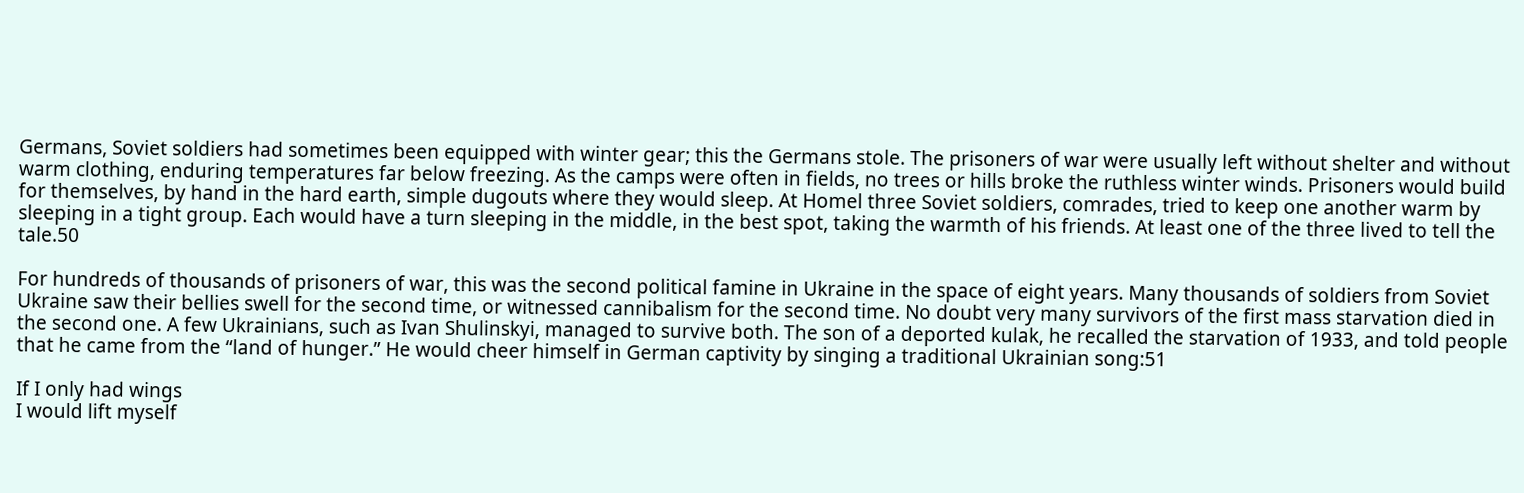Germans, Soviet soldiers had sometimes been equipped with winter gear; this the Germans stole. The prisoners of war were usually left without shelter and without warm clothing, enduring temperatures far below freezing. As the camps were often in fields, no trees or hills broke the ruthless winter winds. Prisoners would build for themselves, by hand in the hard earth, simple dugouts where they would sleep. At Homel three Soviet soldiers, comrades, tried to keep one another warm by sleeping in a tight group. Each would have a turn sleeping in the middle, in the best spot, taking the warmth of his friends. At least one of the three lived to tell the tale.50

For hundreds of thousands of prisoners of war, this was the second political famine in Ukraine in the space of eight years. Many thousands of soldiers from Soviet Ukraine saw their bellies swell for the second time, or witnessed cannibalism for the second time. No doubt very many survivors of the first mass starvation died in the second one. A few Ukrainians, such as Ivan Shulinskyi, managed to survive both. The son of a deported kulak, he recalled the starvation of 1933, and told people that he came from the “land of hunger.” He would cheer himself in German captivity by singing a traditional Ukrainian song:51

If I only had wings
I would lift myself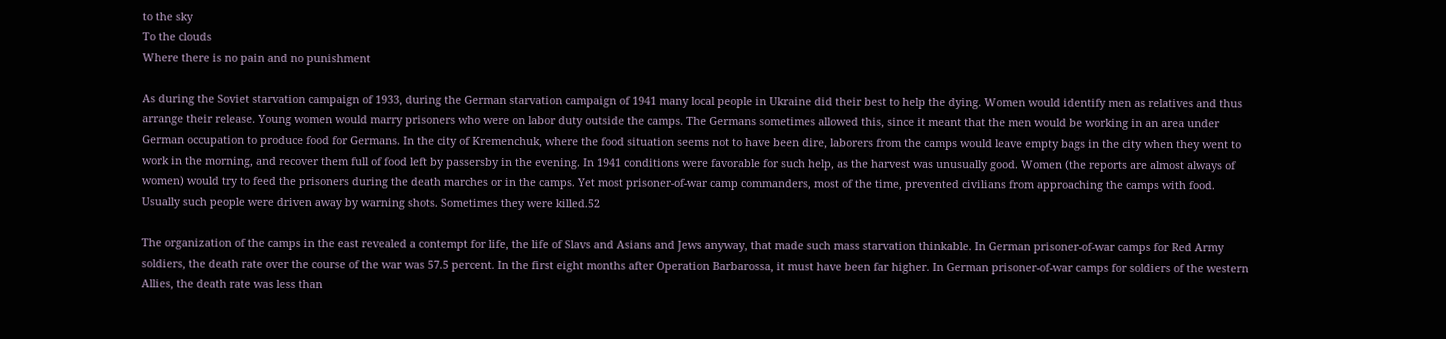to the sky
To the clouds
Where there is no pain and no punishment

As during the Soviet starvation campaign of 1933, during the German starvation campaign of 1941 many local people in Ukraine did their best to help the dying. Women would identify men as relatives and thus arrange their release. Young women would marry prisoners who were on labor duty outside the camps. The Germans sometimes allowed this, since it meant that the men would be working in an area under German occupation to produce food for Germans. In the city of Kremenchuk, where the food situation seems not to have been dire, laborers from the camps would leave empty bags in the city when they went to work in the morning, and recover them full of food left by passersby in the evening. In 1941 conditions were favorable for such help, as the harvest was unusually good. Women (the reports are almost always of women) would try to feed the prisoners during the death marches or in the camps. Yet most prisoner-of-war camp commanders, most of the time, prevented civilians from approaching the camps with food. Usually such people were driven away by warning shots. Sometimes they were killed.52

The organization of the camps in the east revealed a contempt for life, the life of Slavs and Asians and Jews anyway, that made such mass starvation thinkable. In German prisoner-of-war camps for Red Army soldiers, the death rate over the course of the war was 57.5 percent. In the first eight months after Operation Barbarossa, it must have been far higher. In German prisoner-of-war camps for soldiers of the western Allies, the death rate was less than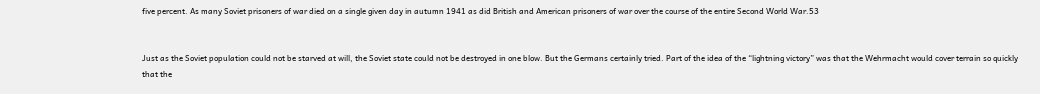five percent. As many Soviet prisoners of war died on a single given day in autumn 1941 as did British and American prisoners of war over the course of the entire Second World War.53


Just as the Soviet population could not be starved at will, the Soviet state could not be destroyed in one blow. But the Germans certainly tried. Part of the idea of the “lightning victory” was that the Wehrmacht would cover terrain so quickly that the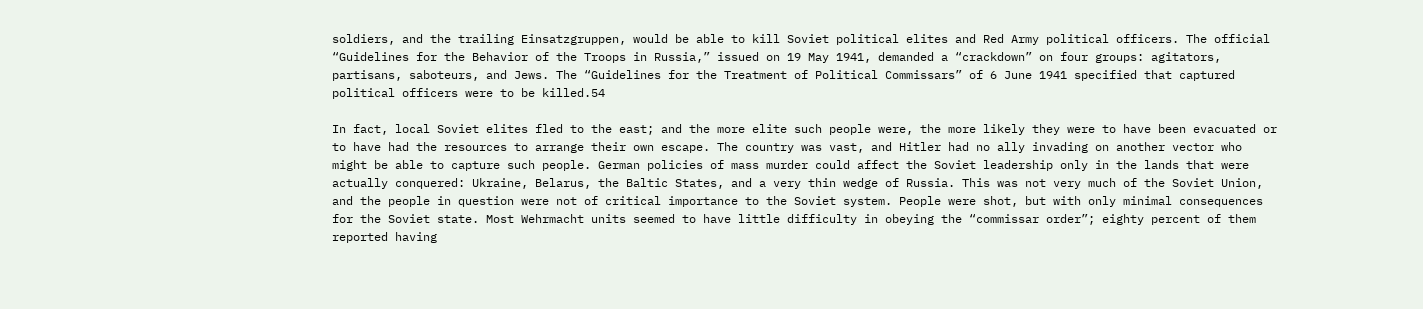soldiers, and the trailing Einsatzgruppen, would be able to kill Soviet political elites and Red Army political officers. The official “Guidelines for the Behavior of the Troops in Russia,” issued on 19 May 1941, demanded a “crackdown” on four groups: agitators, partisans, saboteurs, and Jews. The “Guidelines for the Treatment of Political Commissars” of 6 June 1941 specified that captured political officers were to be killed.54

In fact, local Soviet elites fled to the east; and the more elite such people were, the more likely they were to have been evacuated or to have had the resources to arrange their own escape. The country was vast, and Hitler had no ally invading on another vector who might be able to capture such people. German policies of mass murder could affect the Soviet leadership only in the lands that were actually conquered: Ukraine, Belarus, the Baltic States, and a very thin wedge of Russia. This was not very much of the Soviet Union, and the people in question were not of critical importance to the Soviet system. People were shot, but with only minimal consequences for the Soviet state. Most Wehrmacht units seemed to have little difficulty in obeying the “commissar order”; eighty percent of them reported having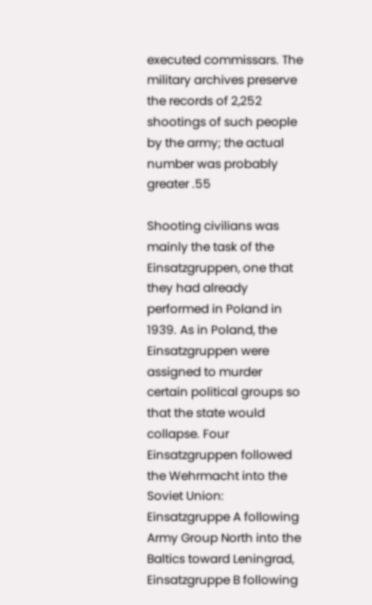executed commissars. The military archives preserve the records of 2,252 shootings of such people by the army; the actual number was probably greater .55

Shooting civilians was mainly the task of the Einsatzgruppen, one that they had already performed in Poland in 1939. As in Poland, the Einsatzgruppen were assigned to murder certain political groups so that the state would collapse. Four Einsatzgruppen followed the Wehrmacht into the Soviet Union: Einsatzgruppe A following Army Group North into the Baltics toward Leningrad, Einsatzgruppe B following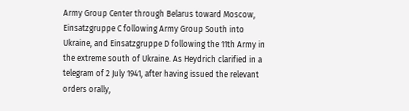Army Group Center through Belarus toward Moscow, Einsatzgruppe C following Army Group South into Ukraine, and Einsatzgruppe D following the 11th Army in the extreme south of Ukraine. As Heydrich clarified in a telegram of 2 July 1941, after having issued the relevant orders orally,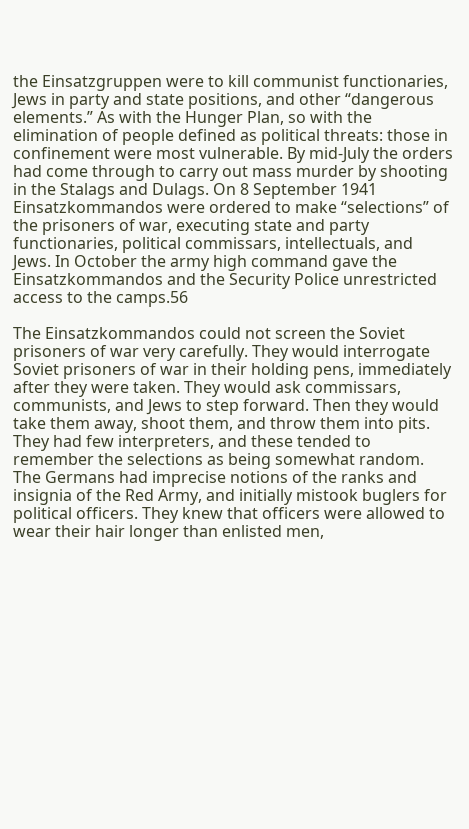the Einsatzgruppen were to kill communist functionaries, Jews in party and state positions, and other “dangerous elements.” As with the Hunger Plan, so with the elimination of people defined as political threats: those in confinement were most vulnerable. By mid-July the orders had come through to carry out mass murder by shooting in the Stalags and Dulags. On 8 September 1941 Einsatzkommandos were ordered to make “selections” of the prisoners of war, executing state and party functionaries, political commissars, intellectuals, and Jews. In October the army high command gave the Einsatzkommandos and the Security Police unrestricted access to the camps.56

The Einsatzkommandos could not screen the Soviet prisoners of war very carefully. They would interrogate Soviet prisoners of war in their holding pens, immediately after they were taken. They would ask commissars, communists, and Jews to step forward. Then they would take them away, shoot them, and throw them into pits. They had few interpreters, and these tended to remember the selections as being somewhat random. The Germans had imprecise notions of the ranks and insignia of the Red Army, and initially mistook buglers for political officers. They knew that officers were allowed to wear their hair longer than enlisted men,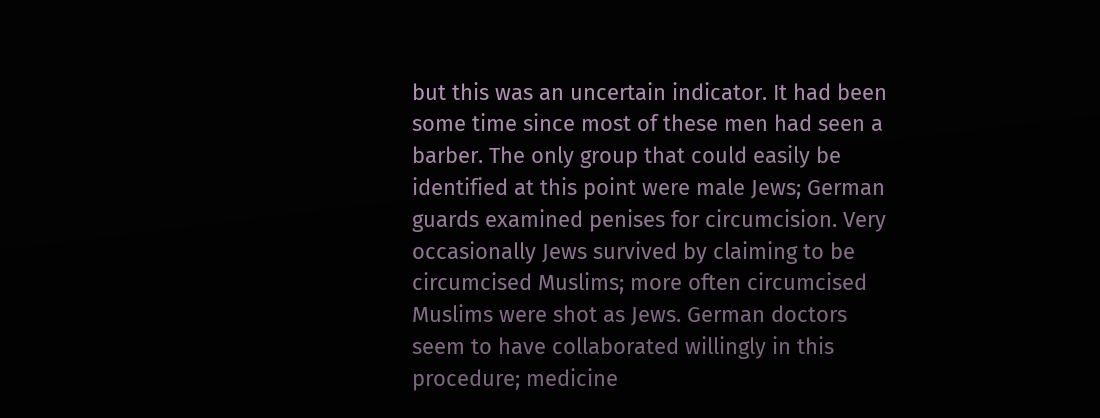but this was an uncertain indicator. It had been some time since most of these men had seen a barber. The only group that could easily be identified at this point were male Jews; German guards examined penises for circumcision. Very occasionally Jews survived by claiming to be circumcised Muslims; more often circumcised Muslims were shot as Jews. German doctors seem to have collaborated willingly in this procedure; medicine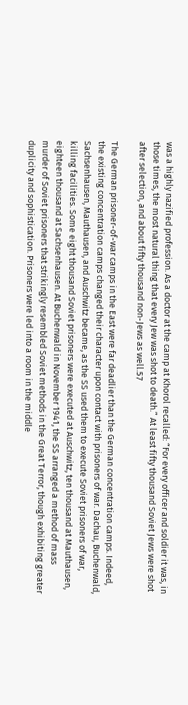was a highly nazified profession. As a doctor at the camp at Khorol recalled: “For every officer and soldier it was, in those times, the most natural thing that every Jew was shot to death.” At least fifty thousand Soviet Jews were shot after selection, and about fifty thousand non-Jews as well.57

The German prisoner-of-war camps in the East were far deadlier than the German concentration camps. Indeed, the existing concentration camps changed their character upon contact with prisoners of war. Dachau, Buchenwald, Sachsenhausen, Mauthausen, and Auschwitz became, as the SS used them to execute Soviet prisoners of war, killing facilities. Some eight thousand Soviet prisoners were executed at Auschwitz, ten thousand at Mauthausen, eighteen thousand at Sachsenhausen. At Buchenwald in November 1941, the SS arranged a method of mass murder of Soviet prisoners that strikingly resembled Soviet methods in the Great Terror, though exhibiting greater duplicity and sophistication. Prisoners were led into a room in the middle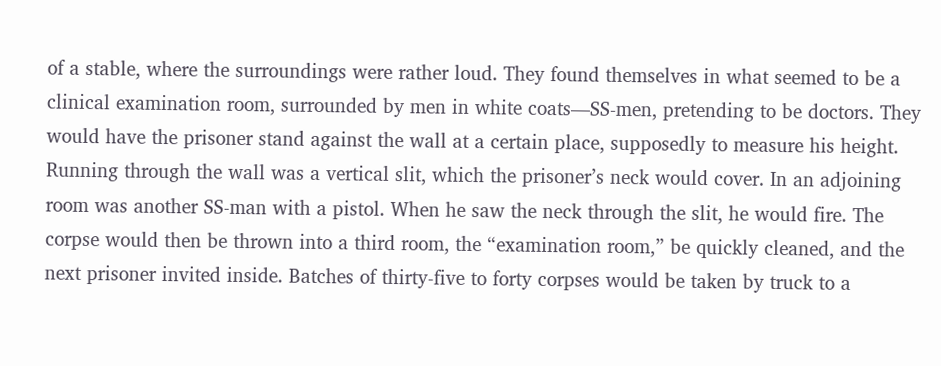of a stable, where the surroundings were rather loud. They found themselves in what seemed to be a clinical examination room, surrounded by men in white coats—SS-men, pretending to be doctors. They would have the prisoner stand against the wall at a certain place, supposedly to measure his height. Running through the wall was a vertical slit, which the prisoner’s neck would cover. In an adjoining room was another SS-man with a pistol. When he saw the neck through the slit, he would fire. The corpse would then be thrown into a third room, the “examination room,” be quickly cleaned, and the next prisoner invited inside. Batches of thirty-five to forty corpses would be taken by truck to a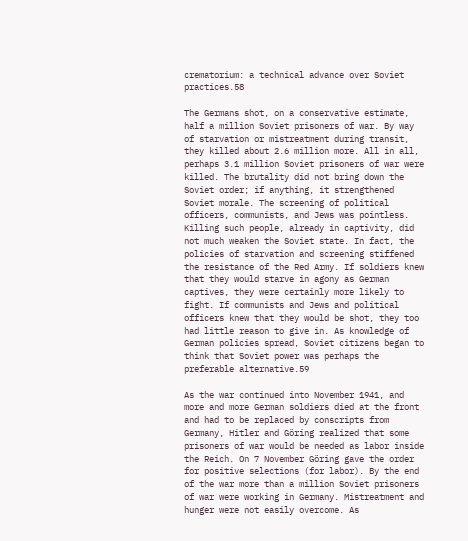crematorium: a technical advance over Soviet practices.58

The Germans shot, on a conservative estimate, half a million Soviet prisoners of war. By way of starvation or mistreatment during transit, they killed about 2.6 million more. All in all, perhaps 3.1 million Soviet prisoners of war were killed. The brutality did not bring down the Soviet order; if anything, it strengthened Soviet morale. The screening of political officers, communists, and Jews was pointless. Killing such people, already in captivity, did not much weaken the Soviet state. In fact, the policies of starvation and screening stiffened the resistance of the Red Army. If soldiers knew that they would starve in agony as German captives, they were certainly more likely to fight. If communists and Jews and political officers knew that they would be shot, they too had little reason to give in. As knowledge of German policies spread, Soviet citizens began to think that Soviet power was perhaps the preferable alternative.59

As the war continued into November 1941, and more and more German soldiers died at the front and had to be replaced by conscripts from Germany, Hitler and Göring realized that some prisoners of war would be needed as labor inside the Reich. On 7 November Göring gave the order for positive selections (for labor). By the end of the war more than a million Soviet prisoners of war were working in Germany. Mistreatment and hunger were not easily overcome. As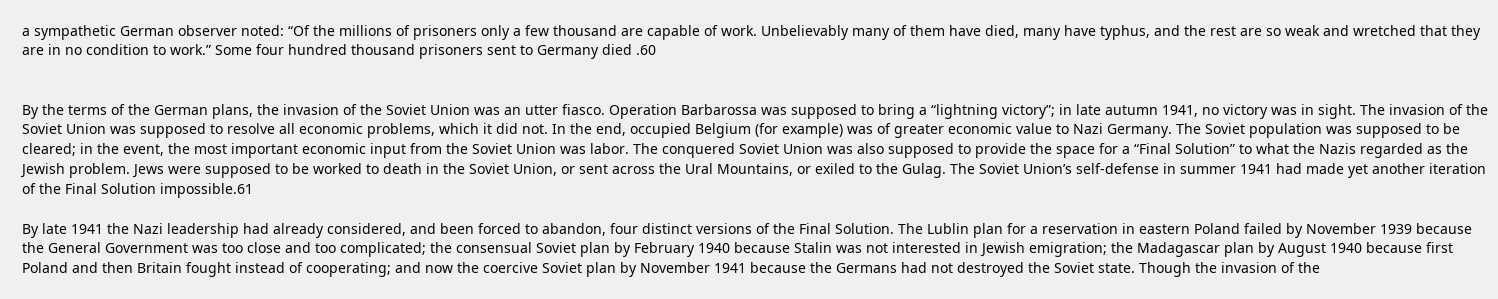a sympathetic German observer noted: “Of the millions of prisoners only a few thousand are capable of work. Unbelievably many of them have died, many have typhus, and the rest are so weak and wretched that they are in no condition to work.” Some four hundred thousand prisoners sent to Germany died .60


By the terms of the German plans, the invasion of the Soviet Union was an utter fiasco. Operation Barbarossa was supposed to bring a “lightning victory”; in late autumn 1941, no victory was in sight. The invasion of the Soviet Union was supposed to resolve all economic problems, which it did not. In the end, occupied Belgium (for example) was of greater economic value to Nazi Germany. The Soviet population was supposed to be cleared; in the event, the most important economic input from the Soviet Union was labor. The conquered Soviet Union was also supposed to provide the space for a “Final Solution” to what the Nazis regarded as the Jewish problem. Jews were supposed to be worked to death in the Soviet Union, or sent across the Ural Mountains, or exiled to the Gulag. The Soviet Union’s self-defense in summer 1941 had made yet another iteration of the Final Solution impossible.61

By late 1941 the Nazi leadership had already considered, and been forced to abandon, four distinct versions of the Final Solution. The Lublin plan for a reservation in eastern Poland failed by November 1939 because the General Government was too close and too complicated; the consensual Soviet plan by February 1940 because Stalin was not interested in Jewish emigration; the Madagascar plan by August 1940 because first Poland and then Britain fought instead of cooperating; and now the coercive Soviet plan by November 1941 because the Germans had not destroyed the Soviet state. Though the invasion of the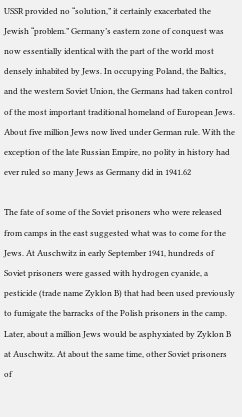USSR provided no “solution,” it certainly exacerbated the Jewish “problem.” Germany’s eastern zone of conquest was now essentially identical with the part of the world most densely inhabited by Jews. In occupying Poland, the Baltics, and the western Soviet Union, the Germans had taken control of the most important traditional homeland of European Jews. About five million Jews now lived under German rule. With the exception of the late Russian Empire, no polity in history had ever ruled so many Jews as Germany did in 1941.62

The fate of some of the Soviet prisoners who were released from camps in the east suggested what was to come for the Jews. At Auschwitz in early September 1941, hundreds of Soviet prisoners were gassed with hydrogen cyanide, a pesticide (trade name Zyklon B) that had been used previously to fumigate the barracks of the Polish prisoners in the camp. Later, about a million Jews would be asphyxiated by Zyklon B at Auschwitz. At about the same time, other Soviet prisoners of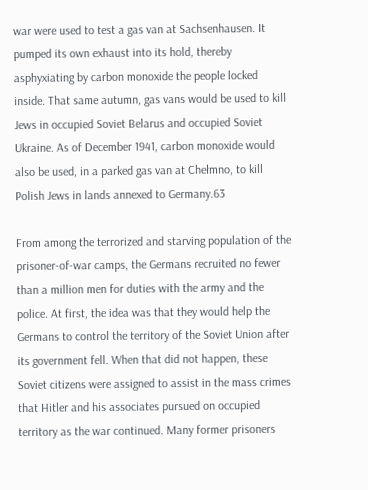war were used to test a gas van at Sachsenhausen. It pumped its own exhaust into its hold, thereby asphyxiating by carbon monoxide the people locked inside. That same autumn, gas vans would be used to kill Jews in occupied Soviet Belarus and occupied Soviet Ukraine. As of December 1941, carbon monoxide would also be used, in a parked gas van at Chełmno, to kill Polish Jews in lands annexed to Germany.63

From among the terrorized and starving population of the prisoner-of-war camps, the Germans recruited no fewer than a million men for duties with the army and the police. At first, the idea was that they would help the Germans to control the territory of the Soviet Union after its government fell. When that did not happen, these Soviet citizens were assigned to assist in the mass crimes that Hitler and his associates pursued on occupied territory as the war continued. Many former prisoners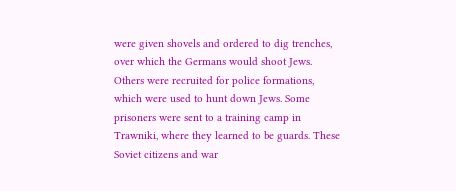were given shovels and ordered to dig trenches, over which the Germans would shoot Jews. Others were recruited for police formations, which were used to hunt down Jews. Some prisoners were sent to a training camp in Trawniki, where they learned to be guards. These Soviet citizens and war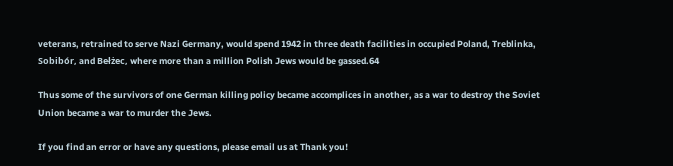veterans, retrained to serve Nazi Germany, would spend 1942 in three death facilities in occupied Poland, Treblinka, Sobibór, and Bełżec, where more than a million Polish Jews would be gassed.64

Thus some of the survivors of one German killing policy became accomplices in another, as a war to destroy the Soviet Union became a war to murder the Jews.

If you find an error or have any questions, please email us at Thank you!